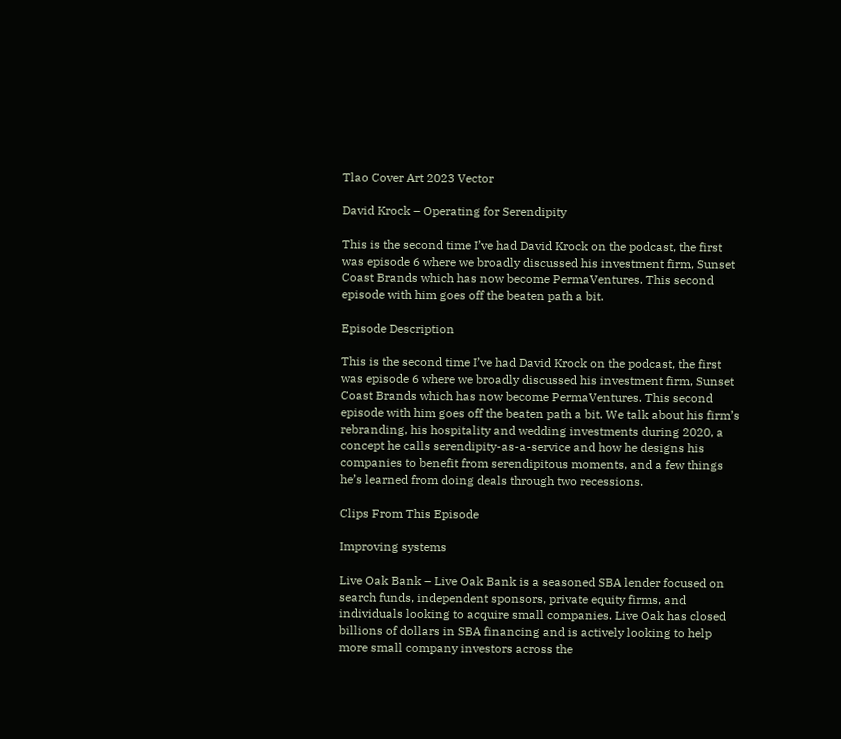Tlao Cover Art 2023 Vector

David Krock – Operating for Serendipity

This is the second time I’ve had David Krock on the podcast, the first was episode 6 where we broadly discussed his investment firm, Sunset Coast Brands which has now become PermaVentures. This second episode with him goes off the beaten path a bit.

Episode Description

This is the second time I’ve had David Krock on the podcast, the first was episode 6 where we broadly discussed his investment firm, Sunset Coast Brands which has now become PermaVentures. This second episode with him goes off the beaten path a bit. We talk about his firm’s rebranding, his hospitality and wedding investments during 2020, a concept he calls serendipity-as-a-service and how he designs his companies to benefit from serendipitous moments, and a few things he’s learned from doing deals through two recessions.

Clips From This Episode

Improving systems

Live Oak Bank – Live Oak Bank is a seasoned SBA lender focused on search funds, independent sponsors, private equity firms, and individuals looking to acquire small companies. Live Oak has closed billions of dollars in SBA financing and is actively looking to help more small company investors across the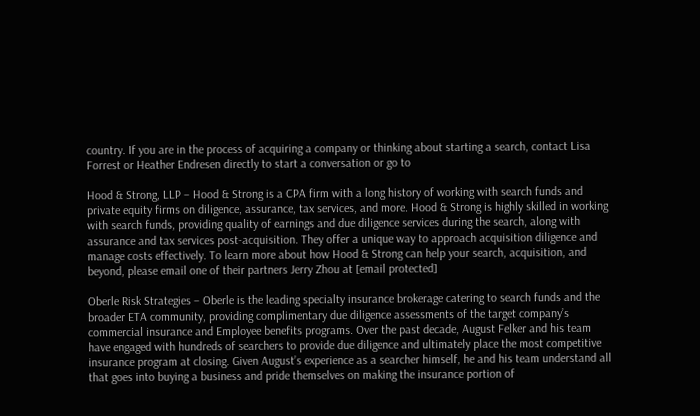country. If you are in the process of acquiring a company or thinking about starting a search, contact Lisa Forrest or Heather Endresen directly to start a conversation or go to

Hood & Strong, LLP – Hood & Strong is a CPA firm with a long history of working with search funds and private equity firms on diligence, assurance, tax services, and more. Hood & Strong is highly skilled in working with search funds, providing quality of earnings and due diligence services during the search, along with assurance and tax services post-acquisition. They offer a unique way to approach acquisition diligence and manage costs effectively. To learn more about how Hood & Strong can help your search, acquisition, and beyond, please email one of their partners Jerry Zhou at [email protected]

Oberle Risk Strategies – Oberle is the leading specialty insurance brokerage catering to search funds and the broader ETA community, providing complimentary due diligence assessments of the target company’s commercial insurance and Employee benefits programs. Over the past decade, August Felker and his team have engaged with hundreds of searchers to provide due diligence and ultimately place the most competitive insurance program at closing. Given August’s experience as a searcher himself, he and his team understand all that goes into buying a business and pride themselves on making the insurance portion of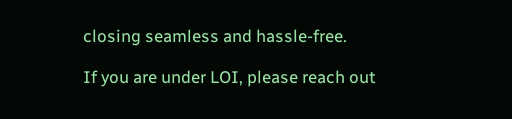closing seamless and hassle-free.

If you are under LOI, please reach out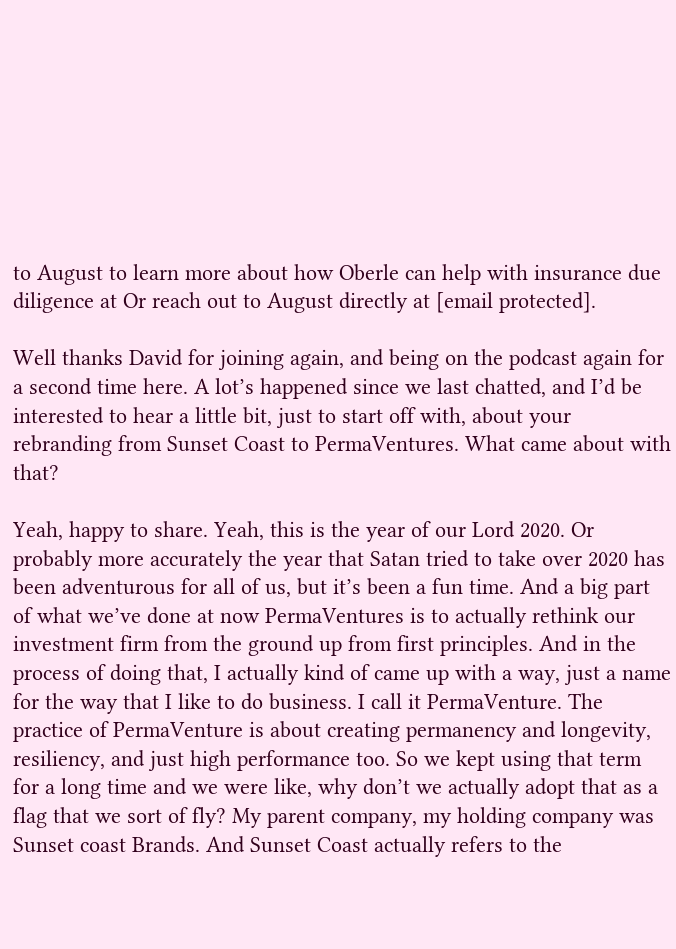to August to learn more about how Oberle can help with insurance due diligence at Or reach out to August directly at [email protected].

Well thanks David for joining again, and being on the podcast again for a second time here. A lot’s happened since we last chatted, and I’d be interested to hear a little bit, just to start off with, about your rebranding from Sunset Coast to PermaVentures. What came about with that?

Yeah, happy to share. Yeah, this is the year of our Lord 2020. Or probably more accurately the year that Satan tried to take over 2020 has been adventurous for all of us, but it’s been a fun time. And a big part of what we’ve done at now PermaVentures is to actually rethink our investment firm from the ground up from first principles. And in the process of doing that, I actually kind of came up with a way, just a name for the way that I like to do business. I call it PermaVenture. The practice of PermaVenture is about creating permanency and longevity, resiliency, and just high performance too. So we kept using that term for a long time and we were like, why don’t we actually adopt that as a flag that we sort of fly? My parent company, my holding company was Sunset coast Brands. And Sunset Coast actually refers to the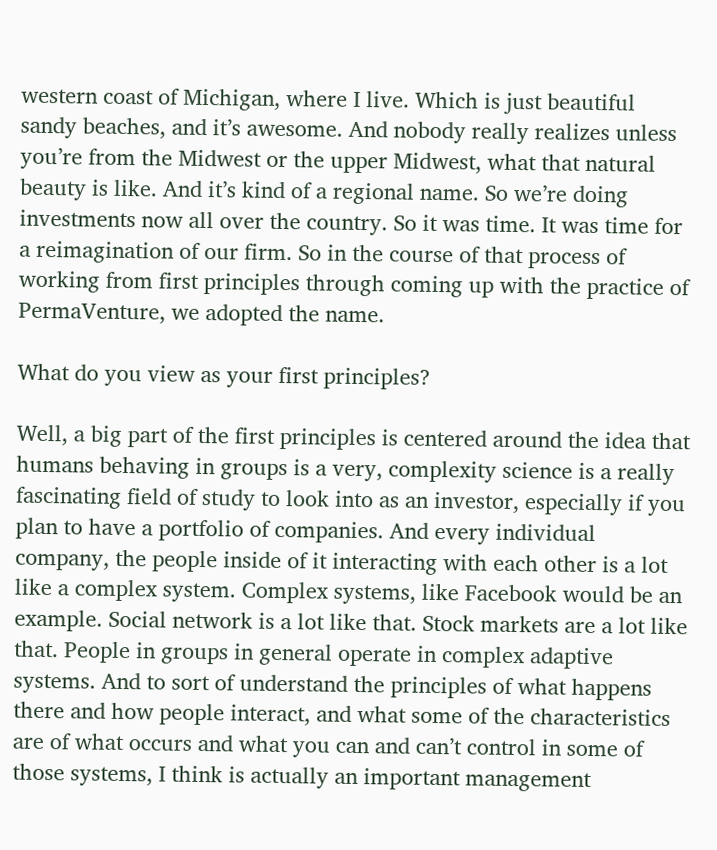western coast of Michigan, where I live. Which is just beautiful sandy beaches, and it’s awesome. And nobody really realizes unless you’re from the Midwest or the upper Midwest, what that natural beauty is like. And it’s kind of a regional name. So we’re doing investments now all over the country. So it was time. It was time for a reimagination of our firm. So in the course of that process of working from first principles through coming up with the practice of PermaVenture, we adopted the name.

What do you view as your first principles?

Well, a big part of the first principles is centered around the idea that humans behaving in groups is a very, complexity science is a really fascinating field of study to look into as an investor, especially if you plan to have a portfolio of companies. And every individual company, the people inside of it interacting with each other is a lot like a complex system. Complex systems, like Facebook would be an example. Social network is a lot like that. Stock markets are a lot like that. People in groups in general operate in complex adaptive systems. And to sort of understand the principles of what happens there and how people interact, and what some of the characteristics are of what occurs and what you can and can’t control in some of those systems, I think is actually an important management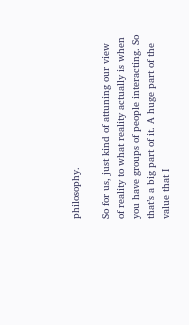philosophy.

So for us, just kind of attuning our view of reality to what reality actually is when you have groups of people interacting. So that’s a big part of it. A huge part of the value that I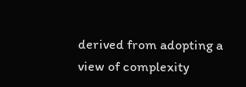derived from adopting a view of complexity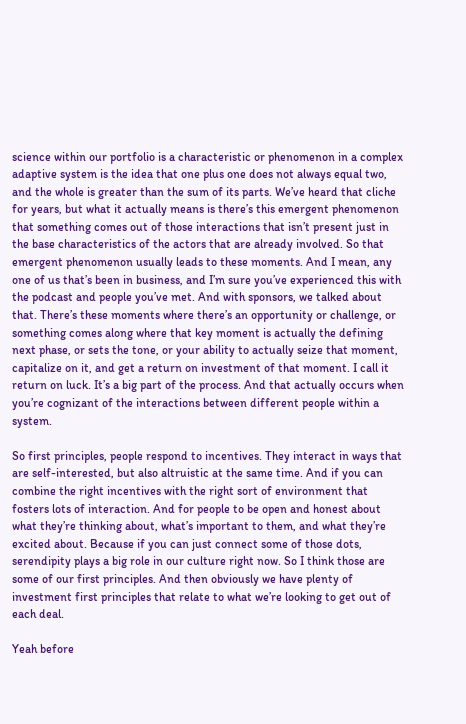science within our portfolio is a characteristic or phenomenon in a complex adaptive system is the idea that one plus one does not always equal two, and the whole is greater than the sum of its parts. We’ve heard that cliche for years, but what it actually means is there’s this emergent phenomenon that something comes out of those interactions that isn’t present just in the base characteristics of the actors that are already involved. So that emergent phenomenon usually leads to these moments. And I mean, any one of us that’s been in business, and I’m sure you’ve experienced this with the podcast and people you’ve met. And with sponsors, we talked about that. There’s these moments where there’s an opportunity or challenge, or something comes along where that key moment is actually the defining next phase, or sets the tone, or your ability to actually seize that moment, capitalize on it, and get a return on investment of that moment. I call it return on luck. It’s a big part of the process. And that actually occurs when you’re cognizant of the interactions between different people within a system.

So first principles, people respond to incentives. They interact in ways that are self-interested, but also altruistic at the same time. And if you can combine the right incentives with the right sort of environment that fosters lots of interaction. And for people to be open and honest about what they’re thinking about, what’s important to them, and what they’re excited about. Because if you can just connect some of those dots, serendipity plays a big role in our culture right now. So I think those are some of our first principles. And then obviously we have plenty of investment first principles that relate to what we’re looking to get out of each deal.

Yeah before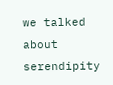we talked about serendipity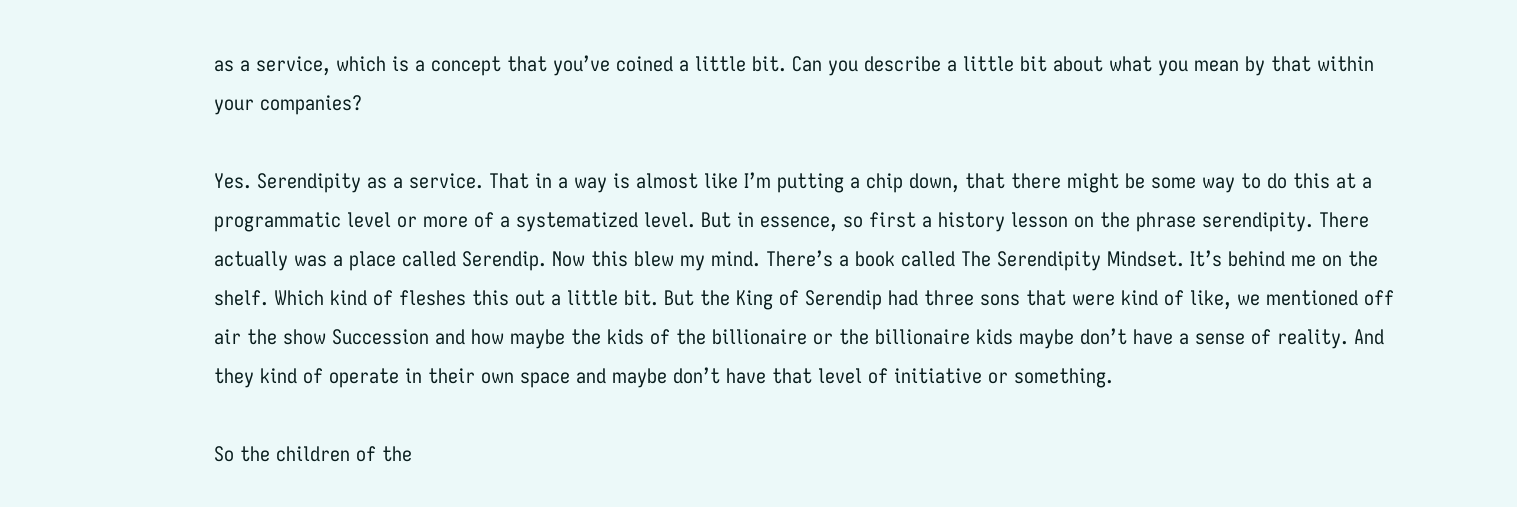as a service, which is a concept that you’ve coined a little bit. Can you describe a little bit about what you mean by that within your companies?

Yes. Serendipity as a service. That in a way is almost like I’m putting a chip down, that there might be some way to do this at a programmatic level or more of a systematized level. But in essence, so first a history lesson on the phrase serendipity. There actually was a place called Serendip. Now this blew my mind. There’s a book called The Serendipity Mindset. It’s behind me on the shelf. Which kind of fleshes this out a little bit. But the King of Serendip had three sons that were kind of like, we mentioned off air the show Succession and how maybe the kids of the billionaire or the billionaire kids maybe don’t have a sense of reality. And they kind of operate in their own space and maybe don’t have that level of initiative or something.

So the children of the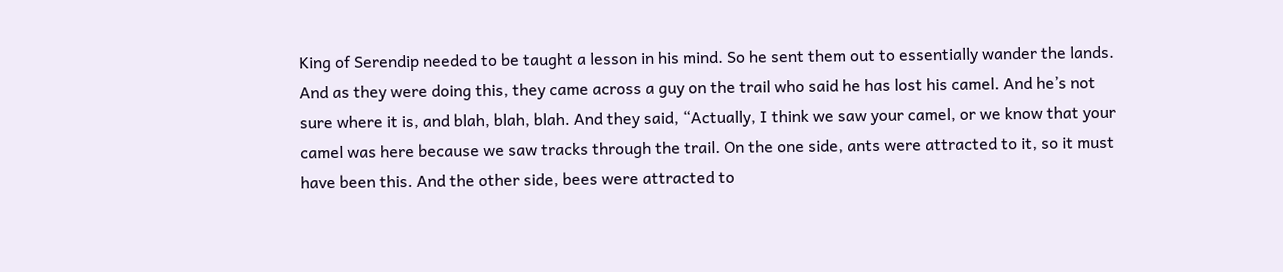King of Serendip needed to be taught a lesson in his mind. So he sent them out to essentially wander the lands. And as they were doing this, they came across a guy on the trail who said he has lost his camel. And he’s not sure where it is, and blah, blah, blah. And they said, “Actually, I think we saw your camel, or we know that your camel was here because we saw tracks through the trail. On the one side, ants were attracted to it, so it must have been this. And the other side, bees were attracted to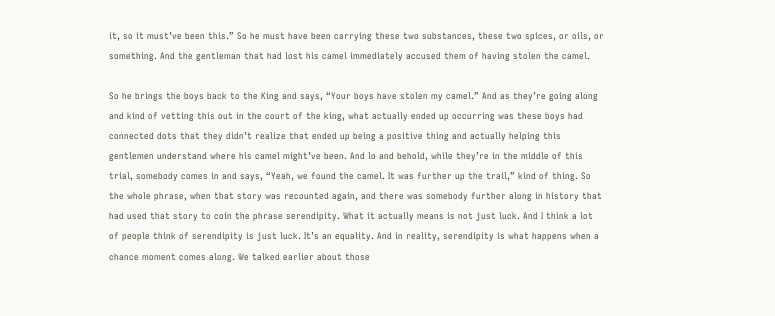it, so it must’ve been this.” So he must have been carrying these two substances, these two spices, or oils, or something. And the gentleman that had lost his camel immediately accused them of having stolen the camel.

So he brings the boys back to the King and says, “Your boys have stolen my camel.” And as they’re going along and kind of vetting this out in the court of the king, what actually ended up occurring was these boys had connected dots that they didn’t realize that ended up being a positive thing and actually helping this gentlemen understand where his camel might’ve been. And lo and behold, while they’re in the middle of this trial, somebody comes in and says, “Yeah, we found the camel. It was further up the trail,” kind of thing. So the whole phrase, when that story was recounted again, and there was somebody further along in history that had used that story to coin the phrase serendipity. What it actually means is not just luck. And I think a lot of people think of serendipity is just luck. It’s an equality. And in reality, serendipity is what happens when a chance moment comes along. We talked earlier about those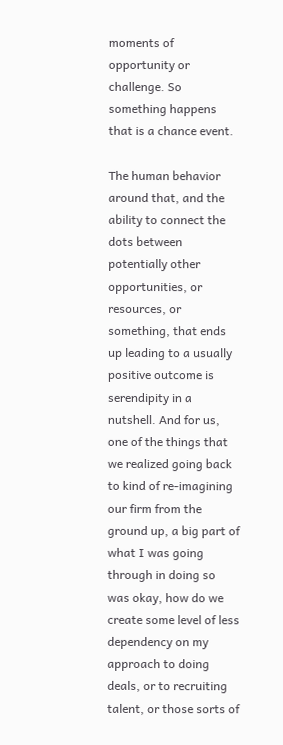moments of opportunity or challenge. So something happens that is a chance event.

The human behavior around that, and the ability to connect the dots between potentially other opportunities, or resources, or something, that ends up leading to a usually positive outcome is serendipity in a nutshell. And for us, one of the things that we realized going back to kind of re-imagining our firm from the ground up, a big part of what I was going through in doing so was okay, how do we create some level of less dependency on my approach to doing deals, or to recruiting talent, or those sorts of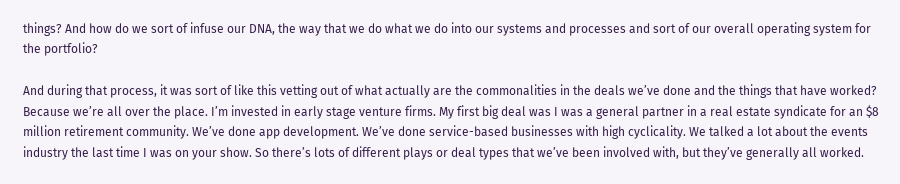things? And how do we sort of infuse our DNA, the way that we do what we do into our systems and processes and sort of our overall operating system for the portfolio?

And during that process, it was sort of like this vetting out of what actually are the commonalities in the deals we’ve done and the things that have worked? Because we’re all over the place. I’m invested in early stage venture firms. My first big deal was I was a general partner in a real estate syndicate for an $8 million retirement community. We’ve done app development. We’ve done service-based businesses with high cyclicality. We talked a lot about the events industry the last time I was on your show. So there’s lots of different plays or deal types that we’ve been involved with, but they’ve generally all worked.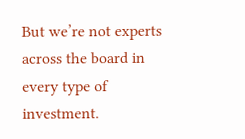But we’re not experts across the board in every type of investment.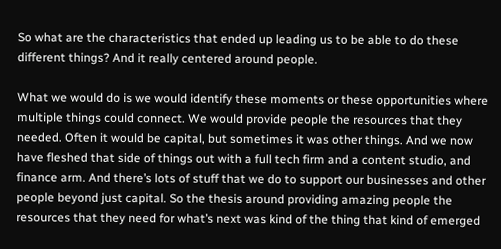So what are the characteristics that ended up leading us to be able to do these different things? And it really centered around people.

What we would do is we would identify these moments or these opportunities where multiple things could connect. We would provide people the resources that they needed. Often it would be capital, but sometimes it was other things. And we now have fleshed that side of things out with a full tech firm and a content studio, and finance arm. And there’s lots of stuff that we do to support our businesses and other people beyond just capital. So the thesis around providing amazing people the resources that they need for what’s next was kind of the thing that kind of emerged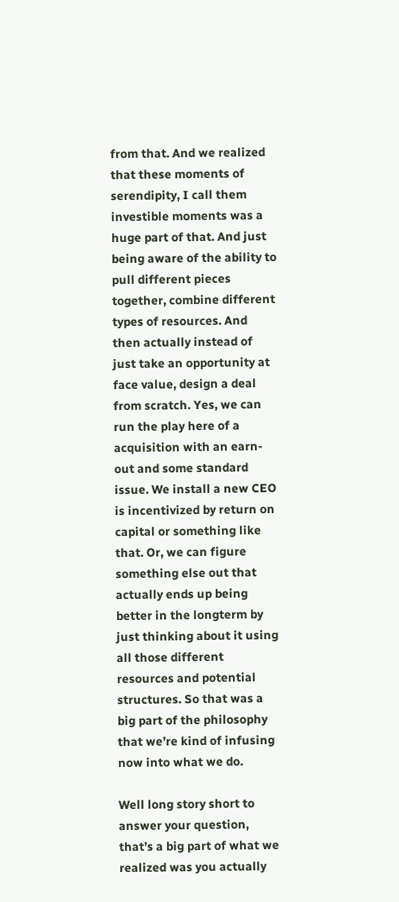from that. And we realized that these moments of serendipity, I call them investible moments was a huge part of that. And just being aware of the ability to pull different pieces together, combine different types of resources. And then actually instead of just take an opportunity at face value, design a deal from scratch. Yes, we can run the play here of a acquisition with an earn-out and some standard issue. We install a new CEO is incentivized by return on capital or something like that. Or, we can figure something else out that actually ends up being better in the longterm by just thinking about it using all those different resources and potential structures. So that was a big part of the philosophy that we’re kind of infusing now into what we do.

Well long story short to answer your question, that’s a big part of what we realized was you actually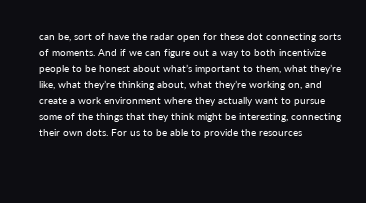can be, sort of have the radar open for these dot connecting sorts of moments. And if we can figure out a way to both incentivize people to be honest about what’s important to them, what they’re like, what they’re thinking about, what they’re working on, and create a work environment where they actually want to pursue some of the things that they think might be interesting, connecting their own dots. For us to be able to provide the resources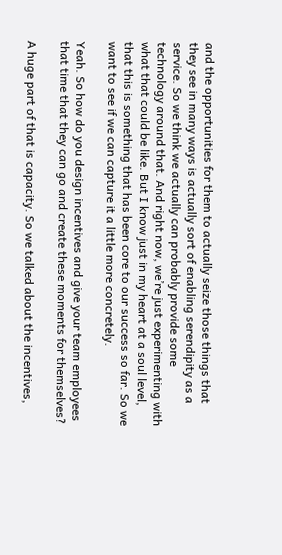and the opportunities for them to actually seize those things that they see in many ways is actually sort of enabling serendipity as a service. So we think we actually can probably provide some technology around that. And right now, we’re just experimenting with what that could be like. But I know just in my heart at a soul level, that this is something that has been core to our success so far. So we want to see if we can capture it a little more concretely.

Yeah. So how do you design incentives and give your team employees that time that they can go and create these moments for themselves?

A huge part of that is capacity. So we talked about the incentives,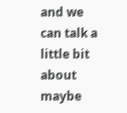and we can talk a little bit about maybe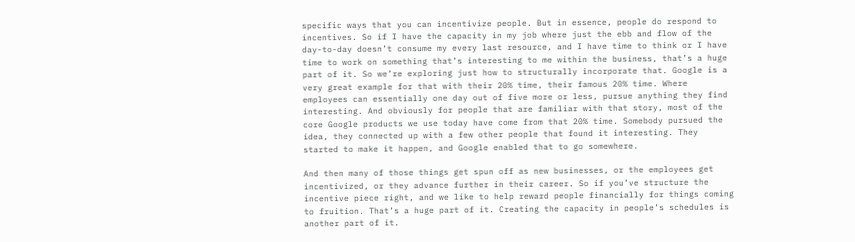specific ways that you can incentivize people. But in essence, people do respond to incentives. So if I have the capacity in my job where just the ebb and flow of the day-to-day doesn’t consume my every last resource, and I have time to think or I have time to work on something that’s interesting to me within the business, that’s a huge part of it. So we’re exploring just how to structurally incorporate that. Google is a very great example for that with their 20% time, their famous 20% time. Where employees can essentially one day out of five more or less, pursue anything they find interesting. And obviously for people that are familiar with that story, most of the core Google products we use today have come from that 20% time. Somebody pursued the idea, they connected up with a few other people that found it interesting. They started to make it happen, and Google enabled that to go somewhere.

And then many of those things get spun off as new businesses, or the employees get incentivized, or they advance further in their career. So if you’ve structure the incentive piece right, and we like to help reward people financially for things coming to fruition. That’s a huge part of it. Creating the capacity in people’s schedules is another part of it.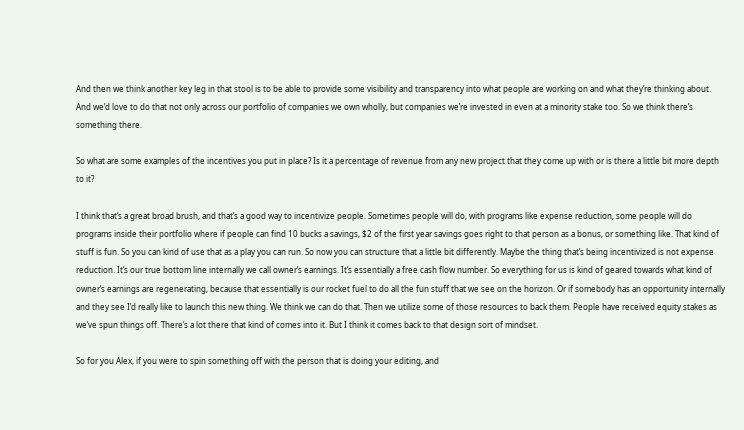And then we think another key leg in that stool is to be able to provide some visibility and transparency into what people are working on and what they’re thinking about. And we’d love to do that not only across our portfolio of companies we own wholly, but companies we’re invested in even at a minority stake too. So we think there’s something there.

So what are some examples of the incentives you put in place? Is it a percentage of revenue from any new project that they come up with or is there a little bit more depth to it?

I think that’s a great broad brush, and that’s a good way to incentivize people. Sometimes people will do, with programs like expense reduction, some people will do programs inside their portfolio where if people can find 10 bucks a savings, $2 of the first year savings goes right to that person as a bonus, or something like. That kind of stuff is fun. So you can kind of use that as a play you can run. So now you can structure that a little bit differently. Maybe the thing that’s being incentivized is not expense reduction. It’s our true bottom line internally we call owner’s earnings. It’s essentially a free cash flow number. So everything for us is kind of geared towards what kind of owner’s earnings are regenerating, because that essentially is our rocket fuel to do all the fun stuff that we see on the horizon. Or if somebody has an opportunity internally and they see I’d really like to launch this new thing. We think we can do that. Then we utilize some of those resources to back them. People have received equity stakes as we’ve spun things off. There’s a lot there that kind of comes into it. But I think it comes back to that design sort of mindset.

So for you Alex, if you were to spin something off with the person that is doing your editing, and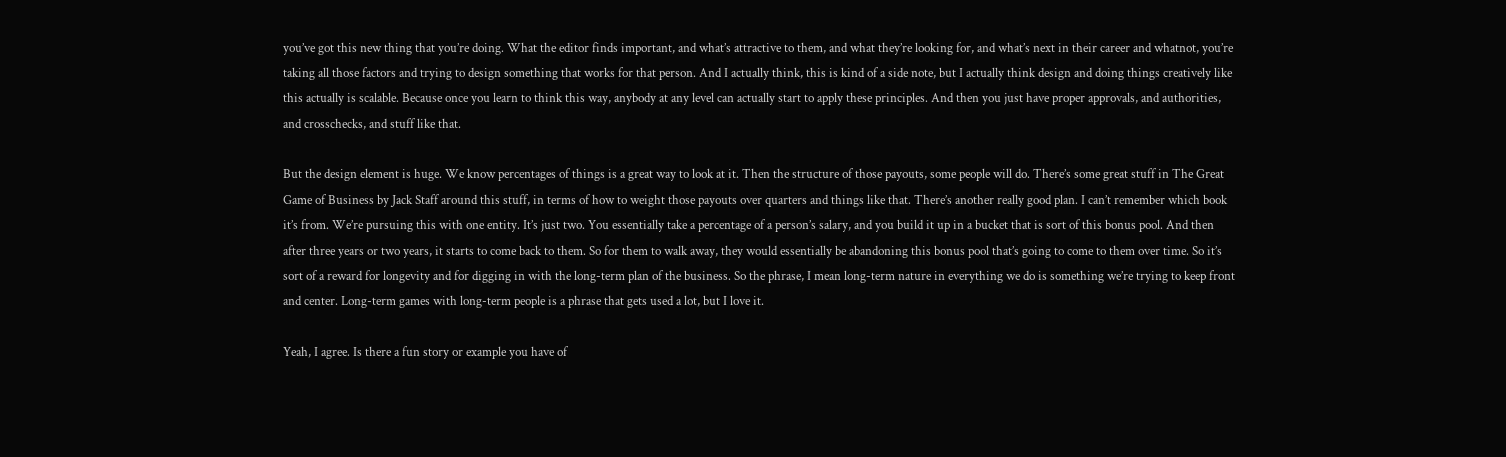you’ve got this new thing that you’re doing. What the editor finds important, and what’s attractive to them, and what they’re looking for, and what’s next in their career and whatnot, you’re taking all those factors and trying to design something that works for that person. And I actually think, this is kind of a side note, but I actually think design and doing things creatively like this actually is scalable. Because once you learn to think this way, anybody at any level can actually start to apply these principles. And then you just have proper approvals, and authorities, and crosschecks, and stuff like that.

But the design element is huge. We know percentages of things is a great way to look at it. Then the structure of those payouts, some people will do. There’s some great stuff in The Great Game of Business by Jack Staff around this stuff, in terms of how to weight those payouts over quarters and things like that. There’s another really good plan. I can’t remember which book it’s from. We’re pursuing this with one entity. It’s just two. You essentially take a percentage of a person’s salary, and you build it up in a bucket that is sort of this bonus pool. And then after three years or two years, it starts to come back to them. So for them to walk away, they would essentially be abandoning this bonus pool that’s going to come to them over time. So it’s sort of a reward for longevity and for digging in with the long-term plan of the business. So the phrase, I mean long-term nature in everything we do is something we’re trying to keep front and center. Long-term games with long-term people is a phrase that gets used a lot, but I love it.

Yeah, I agree. Is there a fun story or example you have of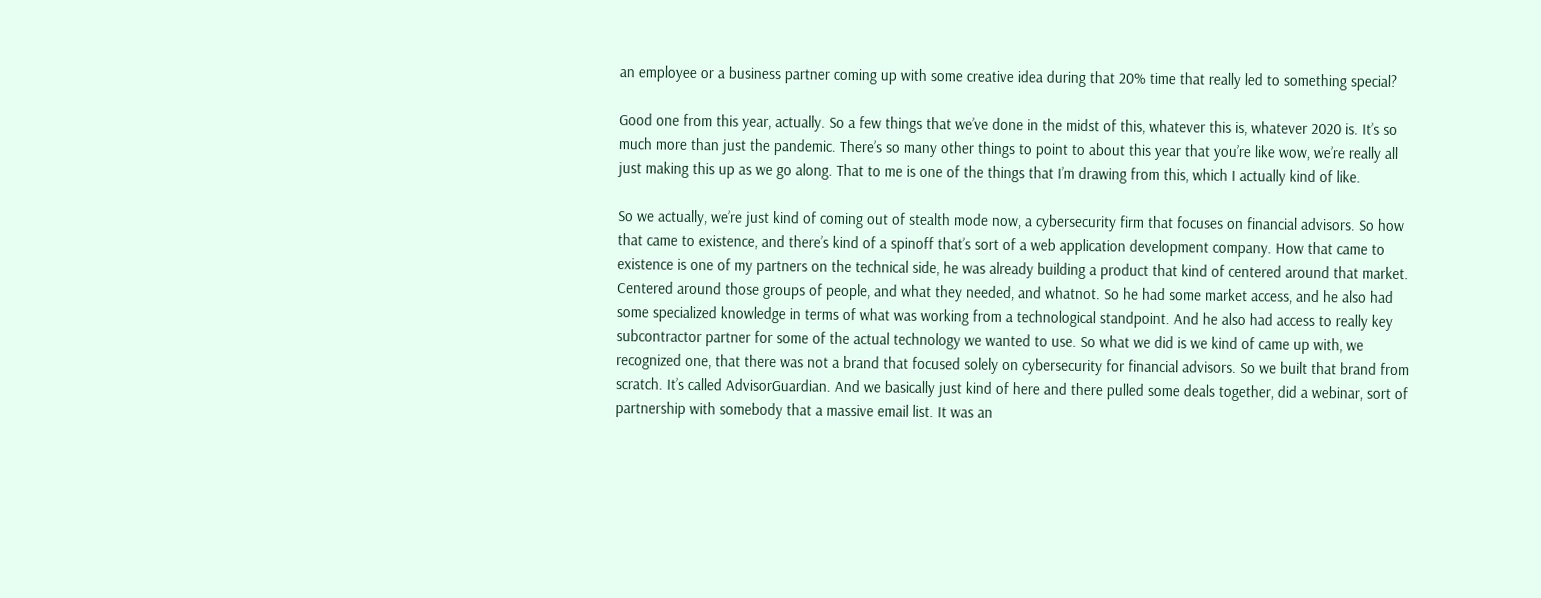an employee or a business partner coming up with some creative idea during that 20% time that really led to something special?

Good one from this year, actually. So a few things that we’ve done in the midst of this, whatever this is, whatever 2020 is. It’s so much more than just the pandemic. There’s so many other things to point to about this year that you’re like wow, we’re really all just making this up as we go along. That to me is one of the things that I’m drawing from this, which I actually kind of like.

So we actually, we’re just kind of coming out of stealth mode now, a cybersecurity firm that focuses on financial advisors. So how that came to existence, and there’s kind of a spinoff that’s sort of a web application development company. How that came to existence is one of my partners on the technical side, he was already building a product that kind of centered around that market. Centered around those groups of people, and what they needed, and whatnot. So he had some market access, and he also had some specialized knowledge in terms of what was working from a technological standpoint. And he also had access to really key subcontractor partner for some of the actual technology we wanted to use. So what we did is we kind of came up with, we recognized one, that there was not a brand that focused solely on cybersecurity for financial advisors. So we built that brand from scratch. It’s called AdvisorGuardian. And we basically just kind of here and there pulled some deals together, did a webinar, sort of partnership with somebody that a massive email list. It was an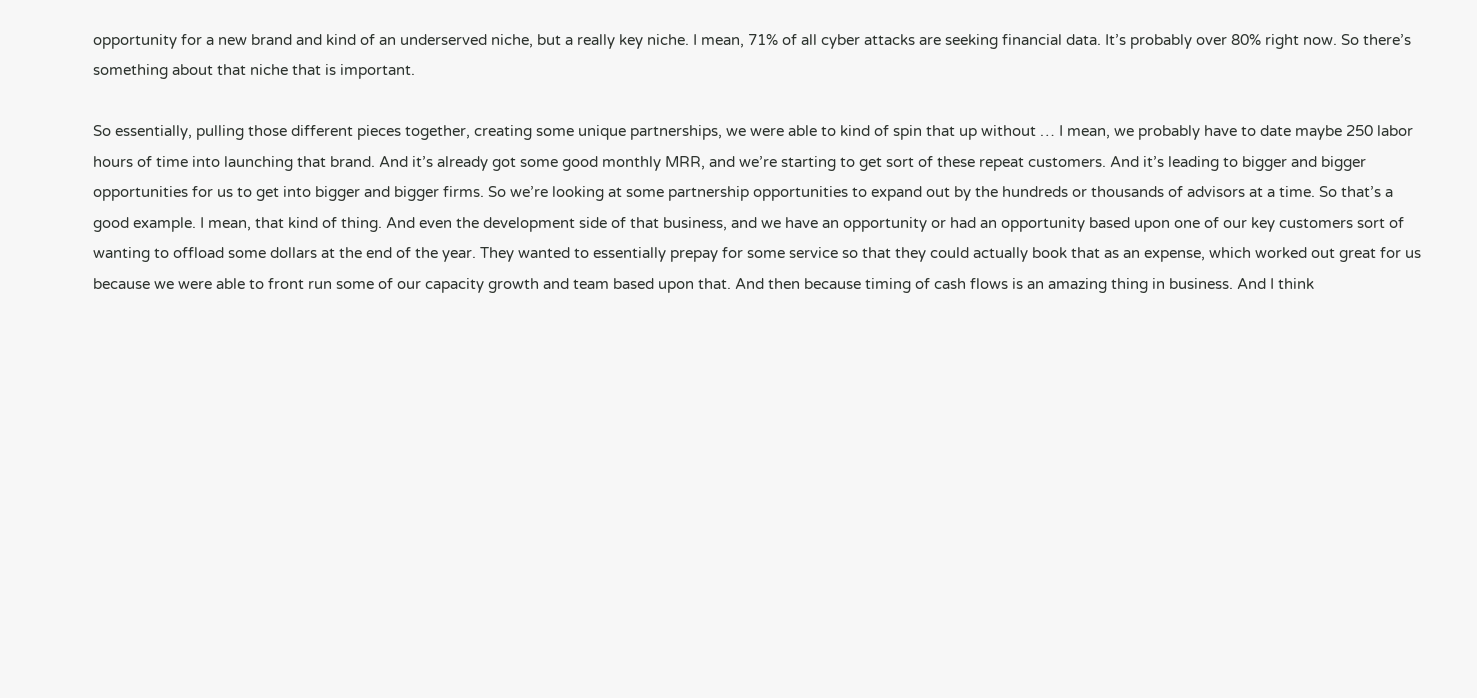opportunity for a new brand and kind of an underserved niche, but a really key niche. I mean, 71% of all cyber attacks are seeking financial data. It’s probably over 80% right now. So there’s something about that niche that is important.

So essentially, pulling those different pieces together, creating some unique partnerships, we were able to kind of spin that up without … I mean, we probably have to date maybe 250 labor hours of time into launching that brand. And it’s already got some good monthly MRR, and we’re starting to get sort of these repeat customers. And it’s leading to bigger and bigger opportunities for us to get into bigger and bigger firms. So we’re looking at some partnership opportunities to expand out by the hundreds or thousands of advisors at a time. So that’s a good example. I mean, that kind of thing. And even the development side of that business, and we have an opportunity or had an opportunity based upon one of our key customers sort of wanting to offload some dollars at the end of the year. They wanted to essentially prepay for some service so that they could actually book that as an expense, which worked out great for us because we were able to front run some of our capacity growth and team based upon that. And then because timing of cash flows is an amazing thing in business. And I think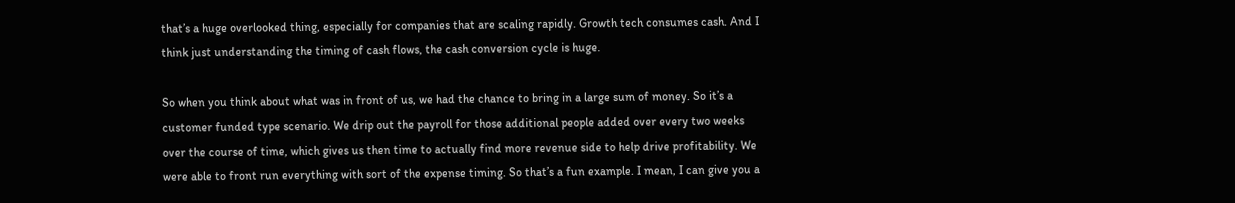that’s a huge overlooked thing, especially for companies that are scaling rapidly. Growth tech consumes cash. And I think just understanding the timing of cash flows, the cash conversion cycle is huge.

So when you think about what was in front of us, we had the chance to bring in a large sum of money. So it’s a customer funded type scenario. We drip out the payroll for those additional people added over every two weeks over the course of time, which gives us then time to actually find more revenue side to help drive profitability. We were able to front run everything with sort of the expense timing. So that’s a fun example. I mean, I can give you a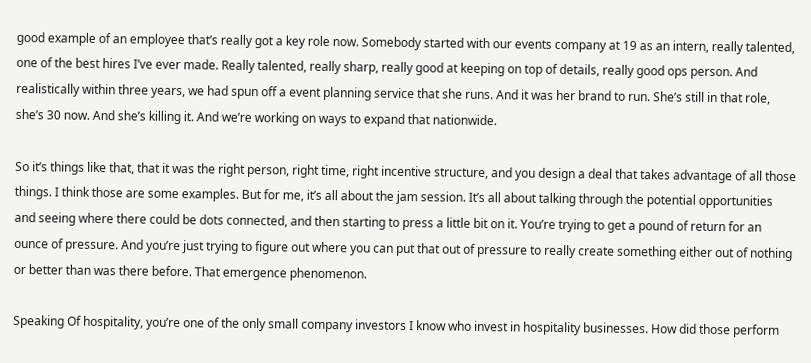good example of an employee that’s really got a key role now. Somebody started with our events company at 19 as an intern, really talented, one of the best hires I’ve ever made. Really talented, really sharp, really good at keeping on top of details, really good ops person. And realistically within three years, we had spun off a event planning service that she runs. And it was her brand to run. She’s still in that role, she’s 30 now. And she’s killing it. And we’re working on ways to expand that nationwide.

So it’s things like that, that it was the right person, right time, right incentive structure, and you design a deal that takes advantage of all those things. I think those are some examples. But for me, it’s all about the jam session. It’s all about talking through the potential opportunities and seeing where there could be dots connected, and then starting to press a little bit on it. You’re trying to get a pound of return for an ounce of pressure. And you’re just trying to figure out where you can put that out of pressure to really create something either out of nothing or better than was there before. That emergence phenomenon.

Speaking Of hospitality, you’re one of the only small company investors I know who invest in hospitality businesses. How did those perform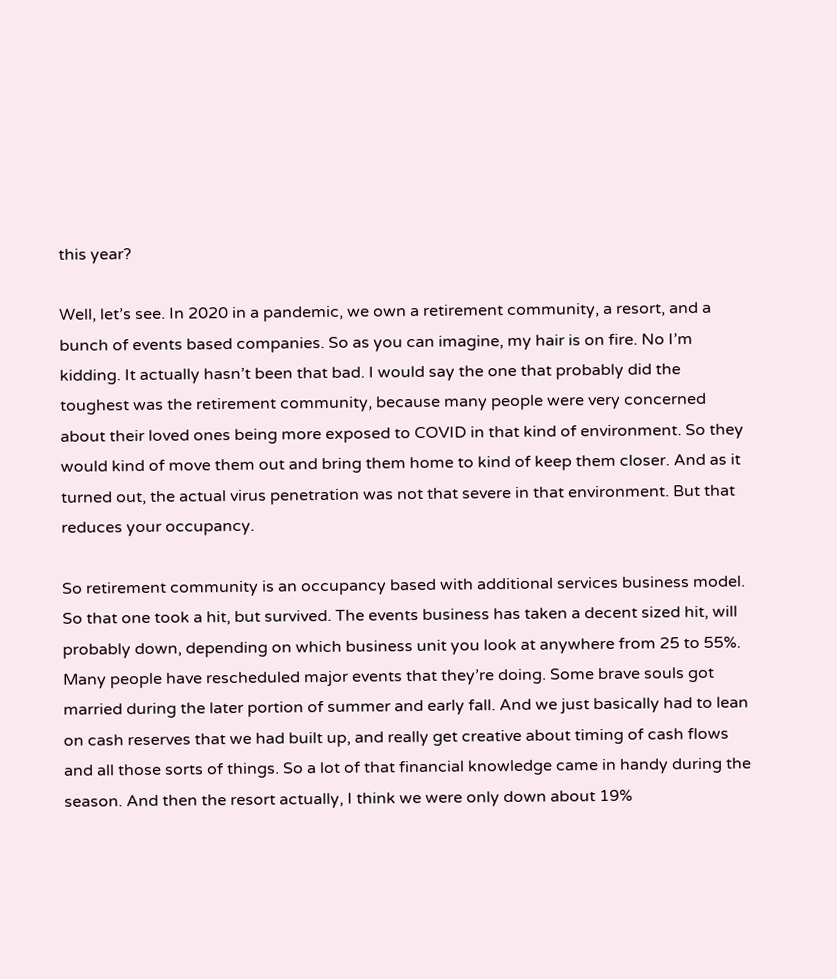this year?

Well, let’s see. In 2020 in a pandemic, we own a retirement community, a resort, and a bunch of events based companies. So as you can imagine, my hair is on fire. No I’m kidding. It actually hasn’t been that bad. I would say the one that probably did the toughest was the retirement community, because many people were very concerned about their loved ones being more exposed to COVID in that kind of environment. So they would kind of move them out and bring them home to kind of keep them closer. And as it turned out, the actual virus penetration was not that severe in that environment. But that reduces your occupancy.

So retirement community is an occupancy based with additional services business model. So that one took a hit, but survived. The events business has taken a decent sized hit, will probably down, depending on which business unit you look at anywhere from 25 to 55%. Many people have rescheduled major events that they’re doing. Some brave souls got married during the later portion of summer and early fall. And we just basically had to lean on cash reserves that we had built up, and really get creative about timing of cash flows and all those sorts of things. So a lot of that financial knowledge came in handy during the season. And then the resort actually, I think we were only down about 19%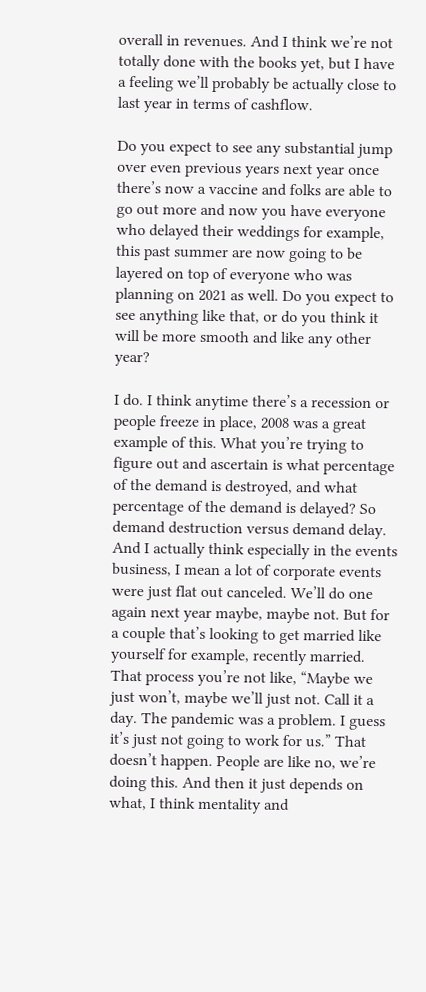overall in revenues. And I think we’re not totally done with the books yet, but I have a feeling we’ll probably be actually close to last year in terms of cashflow.

Do you expect to see any substantial jump over even previous years next year once there’s now a vaccine and folks are able to go out more and now you have everyone who delayed their weddings for example, this past summer are now going to be layered on top of everyone who was planning on 2021 as well. Do you expect to see anything like that, or do you think it will be more smooth and like any other year?

I do. I think anytime there’s a recession or people freeze in place, 2008 was a great example of this. What you’re trying to figure out and ascertain is what percentage of the demand is destroyed, and what percentage of the demand is delayed? So demand destruction versus demand delay. And I actually think especially in the events business, I mean a lot of corporate events were just flat out canceled. We’ll do one again next year maybe, maybe not. But for a couple that’s looking to get married like yourself for example, recently married. That process you’re not like, “Maybe we just won’t, maybe we’ll just not. Call it a day. The pandemic was a problem. I guess it’s just not going to work for us.” That doesn’t happen. People are like no, we’re doing this. And then it just depends on what, I think mentality and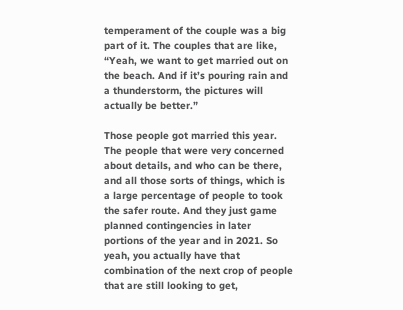temperament of the couple was a big part of it. The couples that are like, “Yeah, we want to get married out on the beach. And if it’s pouring rain and a thunderstorm, the pictures will actually be better.”

Those people got married this year. The people that were very concerned about details, and who can be there, and all those sorts of things, which is a large percentage of people to took the safer route. And they just game planned contingencies in later portions of the year and in 2021. So yeah, you actually have that combination of the next crop of people that are still looking to get,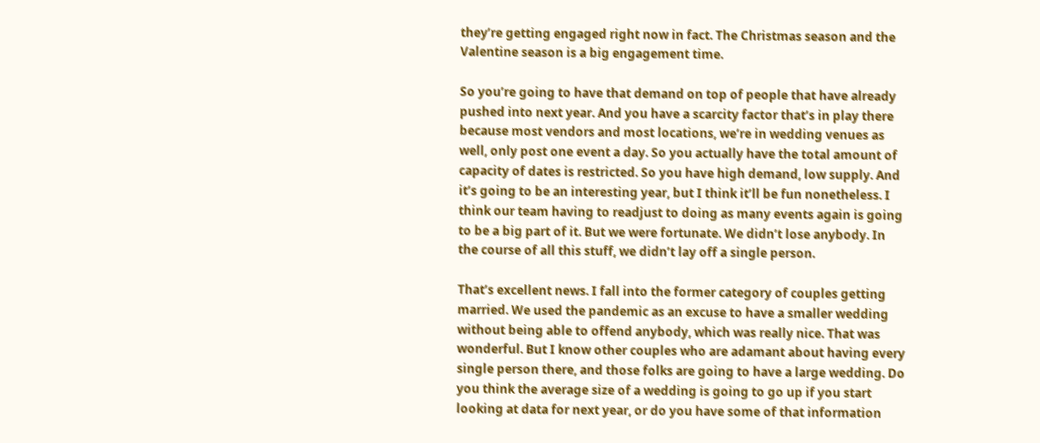they’re getting engaged right now in fact. The Christmas season and the Valentine season is a big engagement time.

So you’re going to have that demand on top of people that have already pushed into next year. And you have a scarcity factor that’s in play there because most vendors and most locations, we’re in wedding venues as well, only post one event a day. So you actually have the total amount of capacity of dates is restricted. So you have high demand, low supply. And it’s going to be an interesting year, but I think it’ll be fun nonetheless. I think our team having to readjust to doing as many events again is going to be a big part of it. But we were fortunate. We didn’t lose anybody. In the course of all this stuff, we didn’t lay off a single person.

That’s excellent news. I fall into the former category of couples getting married. We used the pandemic as an excuse to have a smaller wedding without being able to offend anybody, which was really nice. That was wonderful. But I know other couples who are adamant about having every single person there, and those folks are going to have a large wedding. Do you think the average size of a wedding is going to go up if you start looking at data for next year, or do you have some of that information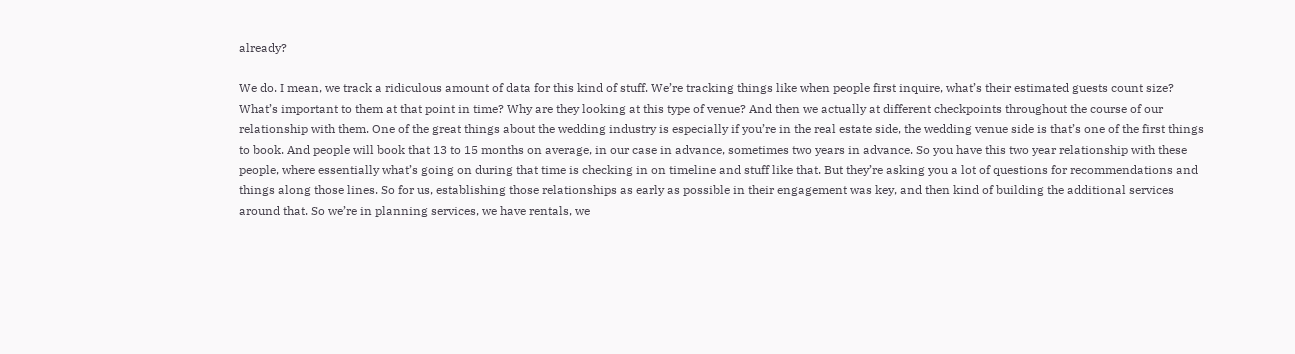already?

We do. I mean, we track a ridiculous amount of data for this kind of stuff. We’re tracking things like when people first inquire, what’s their estimated guests count size? What’s important to them at that point in time? Why are they looking at this type of venue? And then we actually at different checkpoints throughout the course of our relationship with them. One of the great things about the wedding industry is especially if you’re in the real estate side, the wedding venue side is that’s one of the first things to book. And people will book that 13 to 15 months on average, in our case in advance, sometimes two years in advance. So you have this two year relationship with these people, where essentially what’s going on during that time is checking in on timeline and stuff like that. But they’re asking you a lot of questions for recommendations and things along those lines. So for us, establishing those relationships as early as possible in their engagement was key, and then kind of building the additional services around that. So we’re in planning services, we have rentals, we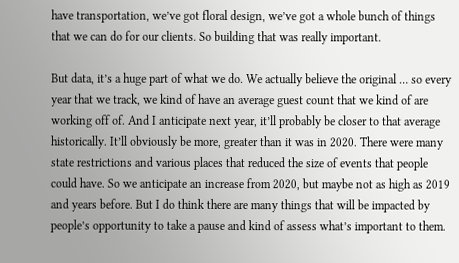have transportation, we’ve got floral design, we’ve got a whole bunch of things that we can do for our clients. So building that was really important.

But data, it’s a huge part of what we do. We actually believe the original … so every year that we track, we kind of have an average guest count that we kind of are working off of. And I anticipate next year, it’ll probably be closer to that average historically. It’ll obviously be more, greater than it was in 2020. There were many state restrictions and various places that reduced the size of events that people could have. So we anticipate an increase from 2020, but maybe not as high as 2019 and years before. But I do think there are many things that will be impacted by people’s opportunity to take a pause and kind of assess what’s important to them.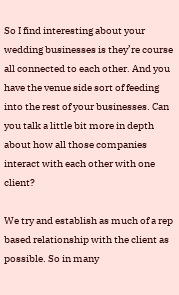So I find interesting about your wedding businesses is they’re course all connected to each other. And you have the venue side sort of feeding into the rest of your businesses. Can you talk a little bit more in depth about how all those companies interact with each other with one client?

We try and establish as much of a rep based relationship with the client as possible. So in many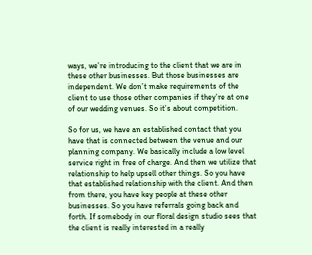ways, we’re introducing to the client that we are in these other businesses. But those businesses are independent. We don’t make requirements of the client to use those other companies if they’re at one of our wedding venues. So it’s about competition.

So for us, we have an established contact that you have that is connected between the venue and our planning company. We basically include a low level service right in free of charge. And then we utilize that relationship to help upsell other things. So you have that established relationship with the client. And then from there, you have key people at these other businesses. So you have referrals going back and forth. If somebody in our floral design studio sees that the client is really interested in a really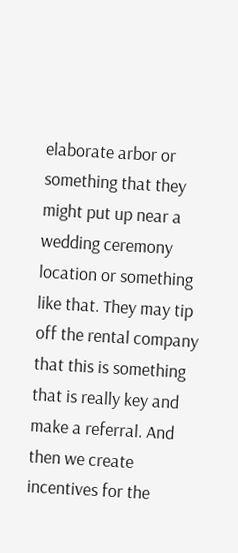elaborate arbor or something that they might put up near a wedding ceremony location or something like that. They may tip off the rental company that this is something that is really key and make a referral. And then we create incentives for the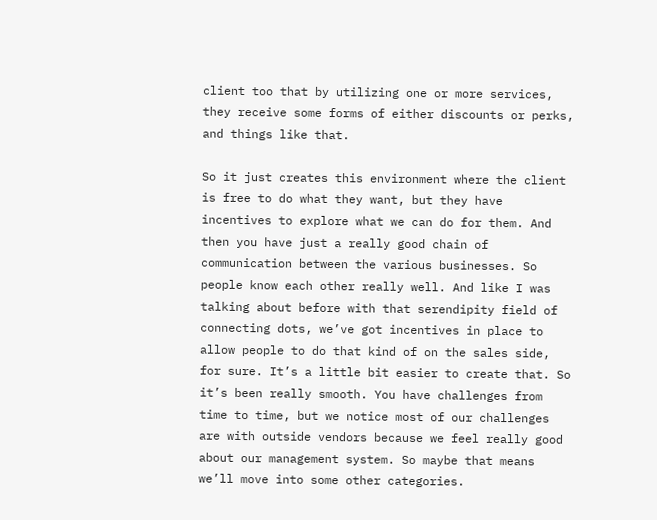client too that by utilizing one or more services, they receive some forms of either discounts or perks, and things like that.

So it just creates this environment where the client is free to do what they want, but they have incentives to explore what we can do for them. And then you have just a really good chain of communication between the various businesses. So people know each other really well. And like I was talking about before with that serendipity field of connecting dots, we’ve got incentives in place to allow people to do that kind of on the sales side, for sure. It’s a little bit easier to create that. So it’s been really smooth. You have challenges from time to time, but we notice most of our challenges are with outside vendors because we feel really good about our management system. So maybe that means we’ll move into some other categories.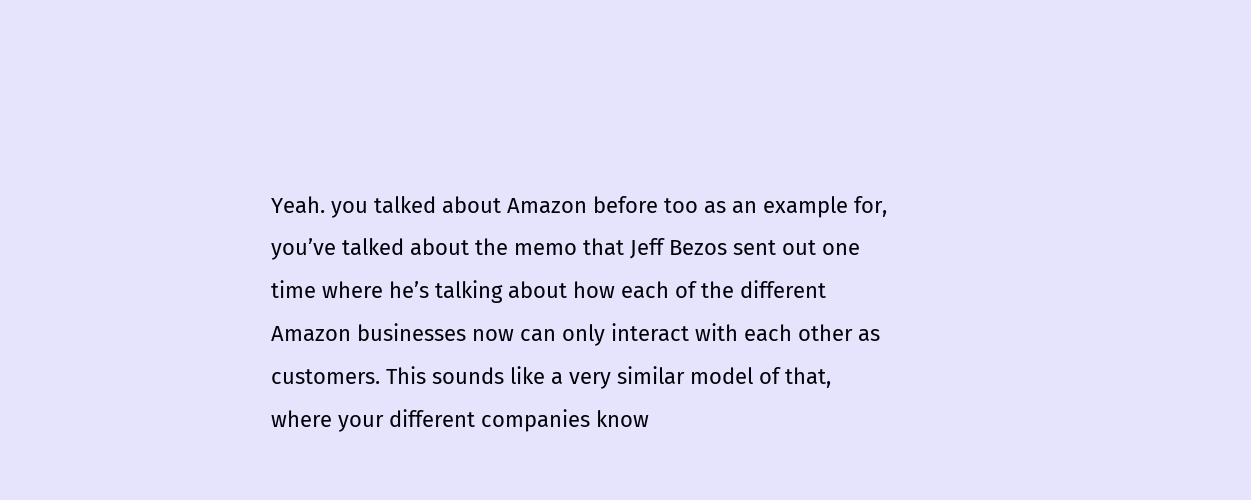Yeah. you talked about Amazon before too as an example for, you’ve talked about the memo that Jeff Bezos sent out one time where he’s talking about how each of the different Amazon businesses now can only interact with each other as customers. This sounds like a very similar model of that, where your different companies know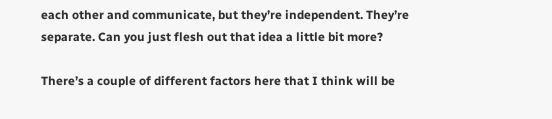each other and communicate, but they’re independent. They’re separate. Can you just flesh out that idea a little bit more?

There’s a couple of different factors here that I think will be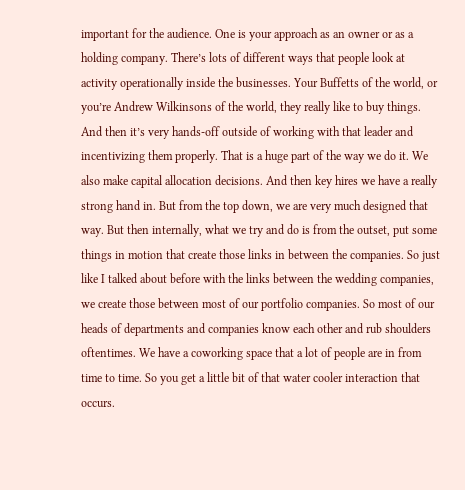important for the audience. One is your approach as an owner or as a holding company. There’s lots of different ways that people look at activity operationally inside the businesses. Your Buffetts of the world, or you’re Andrew Wilkinsons of the world, they really like to buy things. And then it’s very hands-off outside of working with that leader and incentivizing them properly. That is a huge part of the way we do it. We also make capital allocation decisions. And then key hires we have a really strong hand in. But from the top down, we are very much designed that way. But then internally, what we try and do is from the outset, put some things in motion that create those links in between the companies. So just like I talked about before with the links between the wedding companies, we create those between most of our portfolio companies. So most of our heads of departments and companies know each other and rub shoulders oftentimes. We have a coworking space that a lot of people are in from time to time. So you get a little bit of that water cooler interaction that occurs.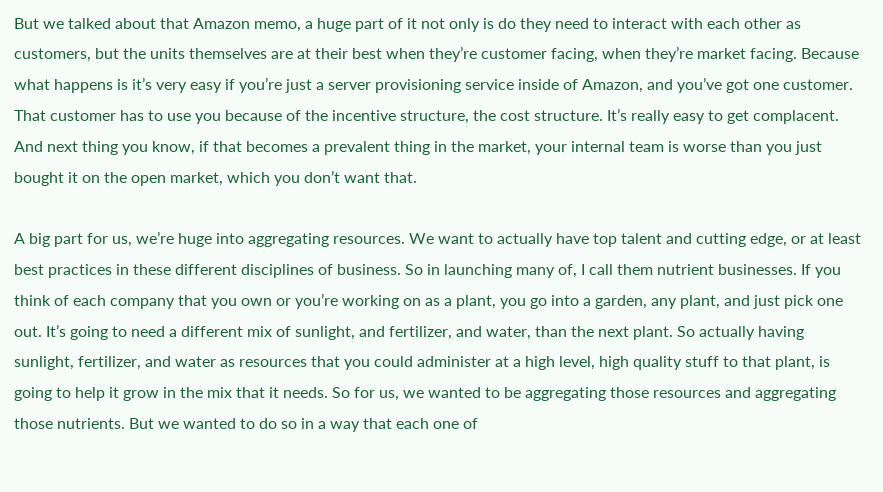But we talked about that Amazon memo, a huge part of it not only is do they need to interact with each other as customers, but the units themselves are at their best when they’re customer facing, when they’re market facing. Because what happens is it’s very easy if you’re just a server provisioning service inside of Amazon, and you’ve got one customer. That customer has to use you because of the incentive structure, the cost structure. It’s really easy to get complacent. And next thing you know, if that becomes a prevalent thing in the market, your internal team is worse than you just bought it on the open market, which you don’t want that.

A big part for us, we’re huge into aggregating resources. We want to actually have top talent and cutting edge, or at least best practices in these different disciplines of business. So in launching many of, I call them nutrient businesses. If you think of each company that you own or you’re working on as a plant, you go into a garden, any plant, and just pick one out. It’s going to need a different mix of sunlight, and fertilizer, and water, than the next plant. So actually having sunlight, fertilizer, and water as resources that you could administer at a high level, high quality stuff to that plant, is going to help it grow in the mix that it needs. So for us, we wanted to be aggregating those resources and aggregating those nutrients. But we wanted to do so in a way that each one of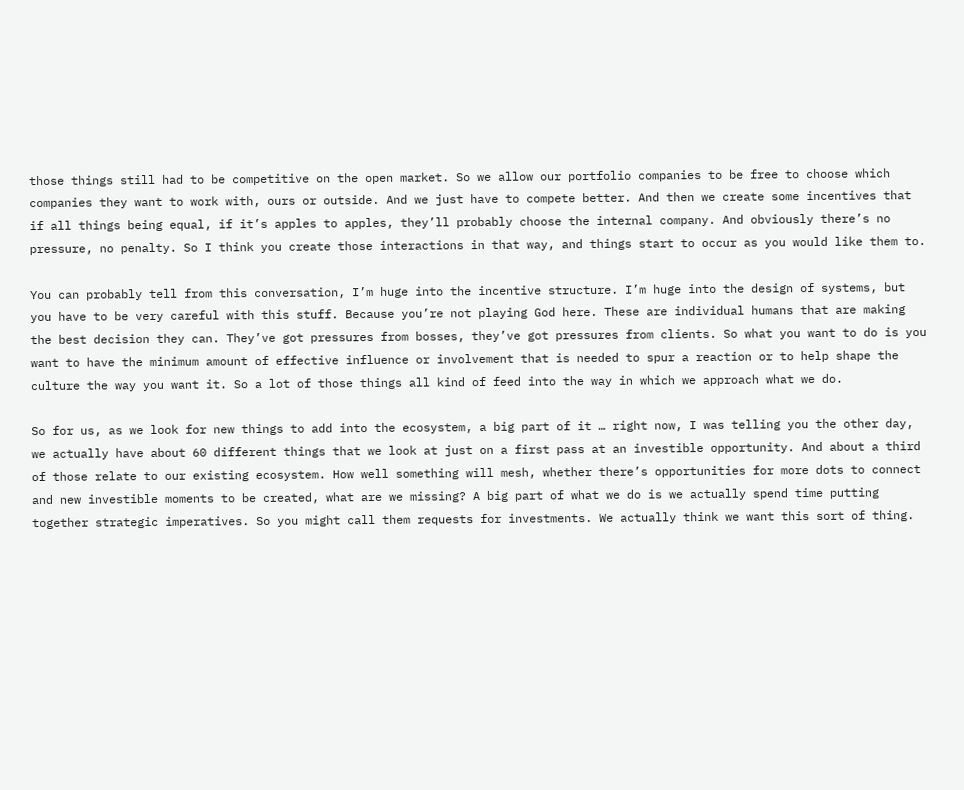those things still had to be competitive on the open market. So we allow our portfolio companies to be free to choose which companies they want to work with, ours or outside. And we just have to compete better. And then we create some incentives that if all things being equal, if it’s apples to apples, they’ll probably choose the internal company. And obviously there’s no pressure, no penalty. So I think you create those interactions in that way, and things start to occur as you would like them to.

You can probably tell from this conversation, I’m huge into the incentive structure. I’m huge into the design of systems, but you have to be very careful with this stuff. Because you’re not playing God here. These are individual humans that are making the best decision they can. They’ve got pressures from bosses, they’ve got pressures from clients. So what you want to do is you want to have the minimum amount of effective influence or involvement that is needed to spur a reaction or to help shape the culture the way you want it. So a lot of those things all kind of feed into the way in which we approach what we do.

So for us, as we look for new things to add into the ecosystem, a big part of it … right now, I was telling you the other day, we actually have about 60 different things that we look at just on a first pass at an investible opportunity. And about a third of those relate to our existing ecosystem. How well something will mesh, whether there’s opportunities for more dots to connect and new investible moments to be created, what are we missing? A big part of what we do is we actually spend time putting together strategic imperatives. So you might call them requests for investments. We actually think we want this sort of thing.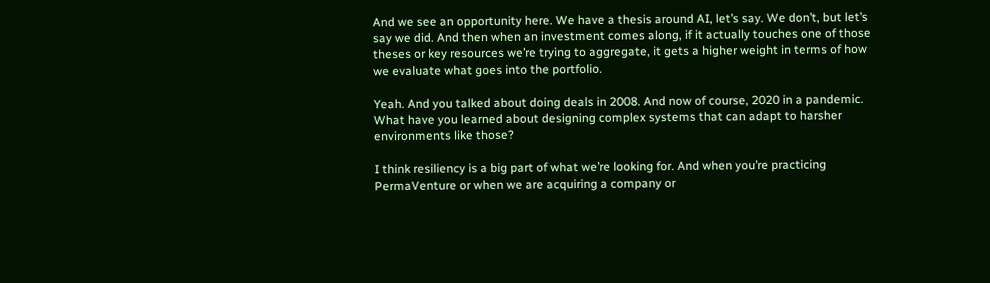And we see an opportunity here. We have a thesis around AI, let’s say. We don’t, but let’s say we did. And then when an investment comes along, if it actually touches one of those theses or key resources we’re trying to aggregate, it gets a higher weight in terms of how we evaluate what goes into the portfolio.

Yeah. And you talked about doing deals in 2008. And now of course, 2020 in a pandemic. What have you learned about designing complex systems that can adapt to harsher environments like those?

I think resiliency is a big part of what we’re looking for. And when you’re practicing PermaVenture or when we are acquiring a company or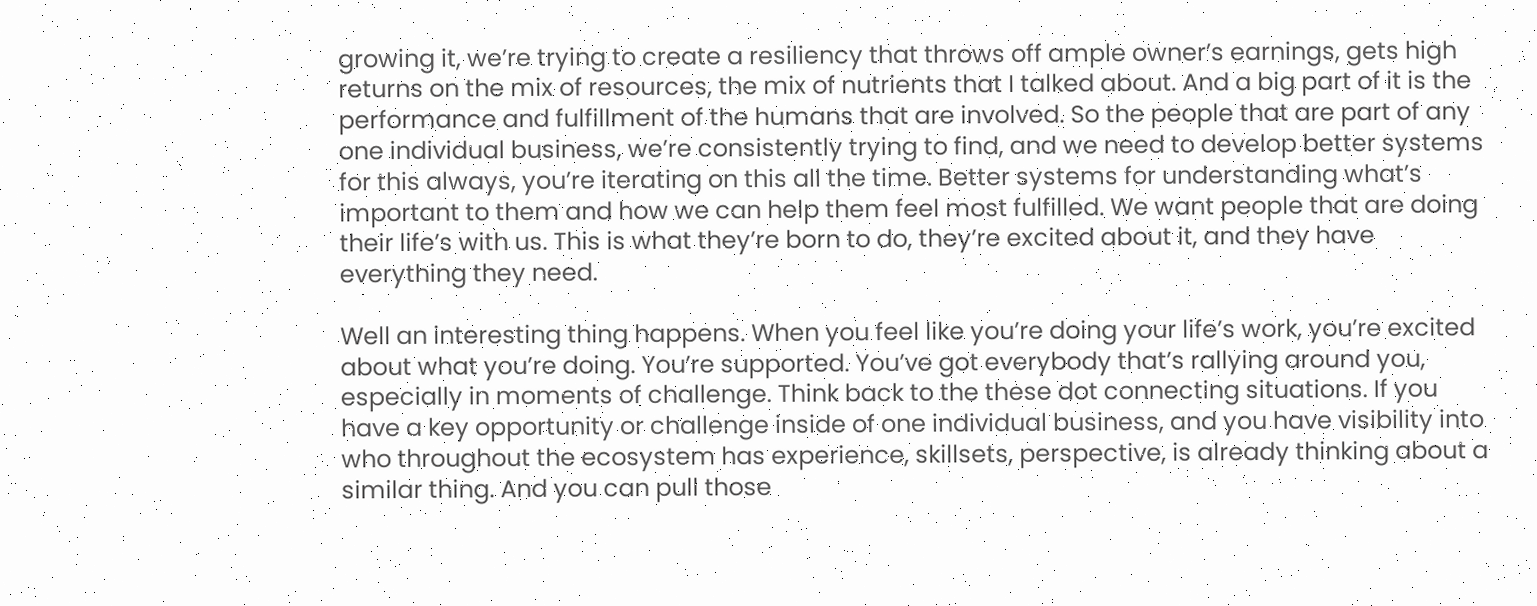growing it, we’re trying to create a resiliency that throws off ample owner’s earnings, gets high returns on the mix of resources, the mix of nutrients that I talked about. And a big part of it is the performance and fulfillment of the humans that are involved. So the people that are part of any one individual business, we’re consistently trying to find, and we need to develop better systems for this always, you’re iterating on this all the time. Better systems for understanding what’s important to them and how we can help them feel most fulfilled. We want people that are doing their life’s with us. This is what they’re born to do, they’re excited about it, and they have everything they need.

Well an interesting thing happens. When you feel like you’re doing your life’s work, you’re excited about what you’re doing. You’re supported. You’ve got everybody that’s rallying around you, especially in moments of challenge. Think back to the these dot connecting situations. If you have a key opportunity or challenge inside of one individual business, and you have visibility into who throughout the ecosystem has experience, skillsets, perspective, is already thinking about a similar thing. And you can pull those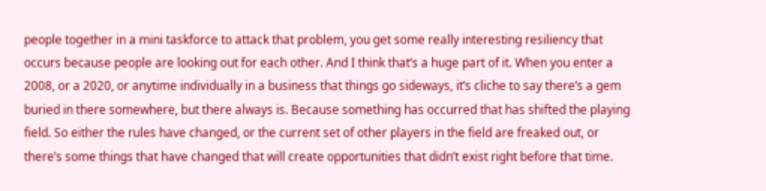people together in a mini taskforce to attack that problem, you get some really interesting resiliency that occurs because people are looking out for each other. And I think that’s a huge part of it. When you enter a 2008, or a 2020, or anytime individually in a business that things go sideways, it’s cliche to say there’s a gem buried in there somewhere, but there always is. Because something has occurred that has shifted the playing field. So either the rules have changed, or the current set of other players in the field are freaked out, or there’s some things that have changed that will create opportunities that didn’t exist right before that time.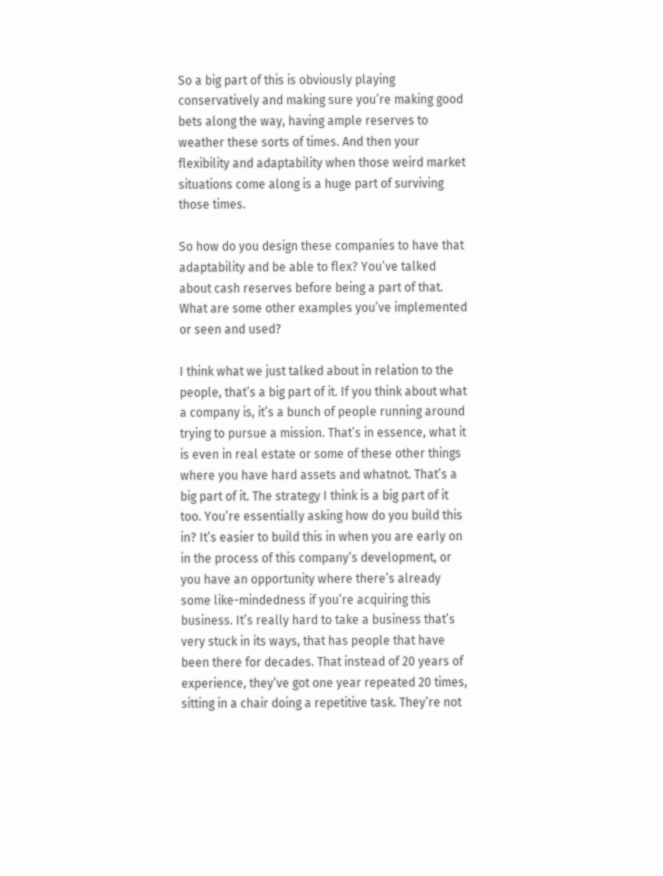So a big part of this is obviously playing conservatively and making sure you’re making good bets along the way, having ample reserves to weather these sorts of times. And then your flexibility and adaptability when those weird market situations come along is a huge part of surviving those times.

So how do you design these companies to have that adaptability and be able to flex? You’ve talked about cash reserves before being a part of that. What are some other examples you’ve implemented or seen and used?

I think what we just talked about in relation to the people, that’s a big part of it. If you think about what a company is, it’s a bunch of people running around trying to pursue a mission. That’s in essence, what it is even in real estate or some of these other things where you have hard assets and whatnot. That’s a big part of it. The strategy I think is a big part of it too. You’re essentially asking how do you build this in? It’s easier to build this in when you are early on in the process of this company’s development, or you have an opportunity where there’s already some like-mindedness if you’re acquiring this business. It’s really hard to take a business that’s very stuck in its ways, that has people that have been there for decades. That instead of 20 years of experience, they’ve got one year repeated 20 times, sitting in a chair doing a repetitive task. They’re not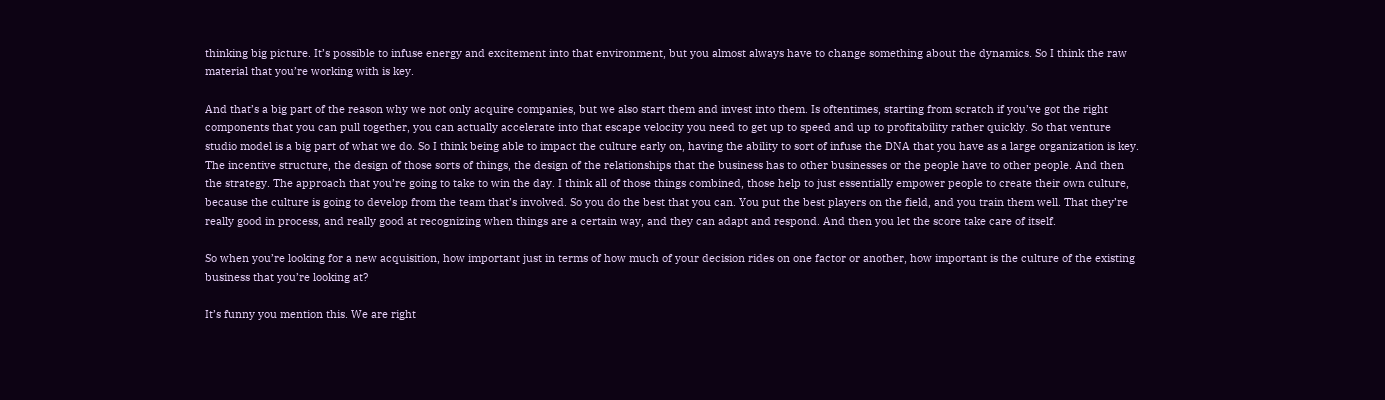thinking big picture. It’s possible to infuse energy and excitement into that environment, but you almost always have to change something about the dynamics. So I think the raw material that you’re working with is key.

And that’s a big part of the reason why we not only acquire companies, but we also start them and invest into them. Is oftentimes, starting from scratch if you’ve got the right components that you can pull together, you can actually accelerate into that escape velocity you need to get up to speed and up to profitability rather quickly. So that venture studio model is a big part of what we do. So I think being able to impact the culture early on, having the ability to sort of infuse the DNA that you have as a large organization is key. The incentive structure, the design of those sorts of things, the design of the relationships that the business has to other businesses or the people have to other people. And then the strategy. The approach that you’re going to take to win the day. I think all of those things combined, those help to just essentially empower people to create their own culture, because the culture is going to develop from the team that’s involved. So you do the best that you can. You put the best players on the field, and you train them well. That they’re really good in process, and really good at recognizing when things are a certain way, and they can adapt and respond. And then you let the score take care of itself.

So when you’re looking for a new acquisition, how important just in terms of how much of your decision rides on one factor or another, how important is the culture of the existing business that you’re looking at?

It’s funny you mention this. We are right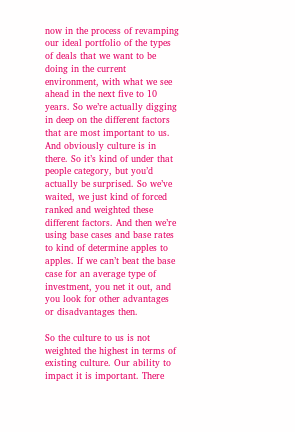now in the process of revamping our ideal portfolio of the types of deals that we want to be doing in the current environment, with what we see ahead in the next five to 10 years. So we’re actually digging in deep on the different factors that are most important to us. And obviously culture is in there. So it’s kind of under that people category, but you’d actually be surprised. So we’ve waited, we just kind of forced ranked and weighted these different factors. And then we’re using base cases and base rates to kind of determine apples to apples. If we can’t beat the base case for an average type of investment, you net it out, and you look for other advantages or disadvantages then.

So the culture to us is not weighted the highest in terms of existing culture. Our ability to impact it is important. There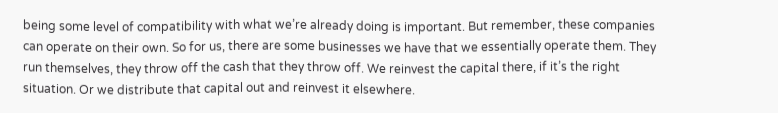being some level of compatibility with what we’re already doing is important. But remember, these companies can operate on their own. So for us, there are some businesses we have that we essentially operate them. They run themselves, they throw off the cash that they throw off. We reinvest the capital there, if it’s the right situation. Or we distribute that capital out and reinvest it elsewhere.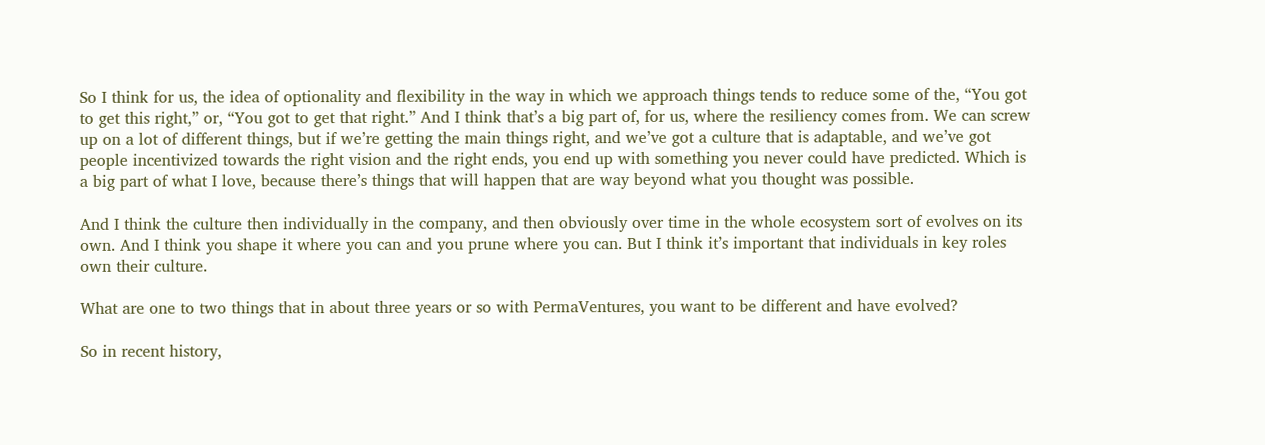So I think for us, the idea of optionality and flexibility in the way in which we approach things tends to reduce some of the, “You got to get this right,” or, “You got to get that right.” And I think that’s a big part of, for us, where the resiliency comes from. We can screw up on a lot of different things, but if we’re getting the main things right, and we’ve got a culture that is adaptable, and we’ve got people incentivized towards the right vision and the right ends, you end up with something you never could have predicted. Which is a big part of what I love, because there’s things that will happen that are way beyond what you thought was possible.

And I think the culture then individually in the company, and then obviously over time in the whole ecosystem sort of evolves on its own. And I think you shape it where you can and you prune where you can. But I think it’s important that individuals in key roles own their culture.

What are one to two things that in about three years or so with PermaVentures, you want to be different and have evolved?

So in recent history,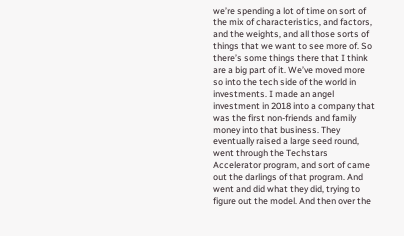we’re spending a lot of time on sort of the mix of characteristics, and factors, and the weights, and all those sorts of things that we want to see more of. So there’s some things there that I think are a big part of it. We’ve moved more so into the tech side of the world in investments. I made an angel investment in 2018 into a company that was the first non-friends and family money into that business. They eventually raised a large seed round, went through the Techstars Accelerator program, and sort of came out the darlings of that program. And went and did what they did, trying to figure out the model. And then over the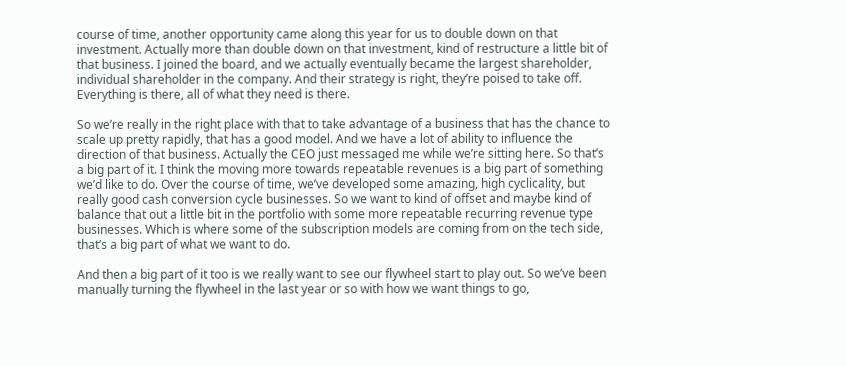course of time, another opportunity came along this year for us to double down on that investment. Actually more than double down on that investment, kind of restructure a little bit of that business. I joined the board, and we actually eventually became the largest shareholder, individual shareholder in the company. And their strategy is right, they’re poised to take off. Everything is there, all of what they need is there.

So we’re really in the right place with that to take advantage of a business that has the chance to scale up pretty rapidly, that has a good model. And we have a lot of ability to influence the direction of that business. Actually the CEO just messaged me while we’re sitting here. So that’s a big part of it. I think the moving more towards repeatable revenues is a big part of something we’d like to do. Over the course of time, we’ve developed some amazing, high cyclicality, but really good cash conversion cycle businesses. So we want to kind of offset and maybe kind of balance that out a little bit in the portfolio with some more repeatable recurring revenue type businesses. Which is where some of the subscription models are coming from on the tech side, that’s a big part of what we want to do.

And then a big part of it too is we really want to see our flywheel start to play out. So we’ve been manually turning the flywheel in the last year or so with how we want things to go,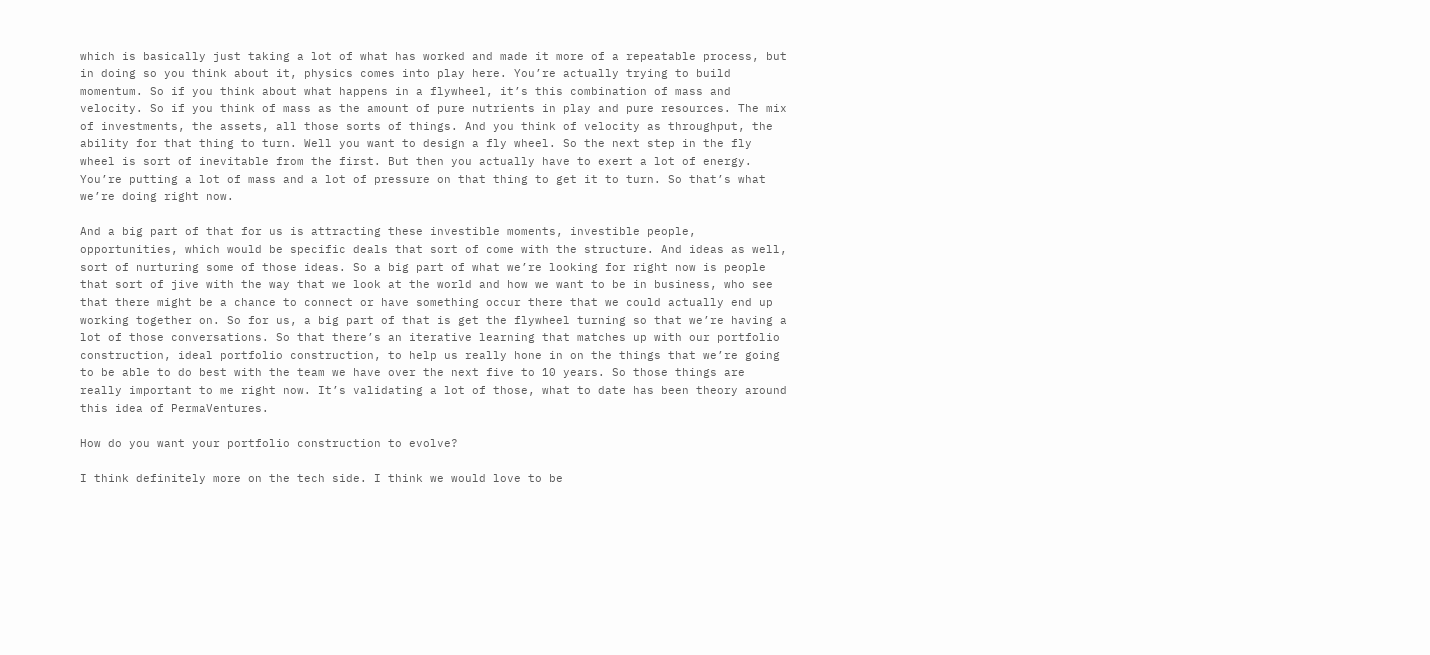which is basically just taking a lot of what has worked and made it more of a repeatable process, but in doing so you think about it, physics comes into play here. You’re actually trying to build momentum. So if you think about what happens in a flywheel, it’s this combination of mass and velocity. So if you think of mass as the amount of pure nutrients in play and pure resources. The mix of investments, the assets, all those sorts of things. And you think of velocity as throughput, the ability for that thing to turn. Well you want to design a fly wheel. So the next step in the fly wheel is sort of inevitable from the first. But then you actually have to exert a lot of energy. You’re putting a lot of mass and a lot of pressure on that thing to get it to turn. So that’s what we’re doing right now.

And a big part of that for us is attracting these investible moments, investible people, opportunities, which would be specific deals that sort of come with the structure. And ideas as well, sort of nurturing some of those ideas. So a big part of what we’re looking for right now is people that sort of jive with the way that we look at the world and how we want to be in business, who see that there might be a chance to connect or have something occur there that we could actually end up working together on. So for us, a big part of that is get the flywheel turning so that we’re having a lot of those conversations. So that there’s an iterative learning that matches up with our portfolio construction, ideal portfolio construction, to help us really hone in on the things that we’re going to be able to do best with the team we have over the next five to 10 years. So those things are really important to me right now. It’s validating a lot of those, what to date has been theory around this idea of PermaVentures.

How do you want your portfolio construction to evolve?

I think definitely more on the tech side. I think we would love to be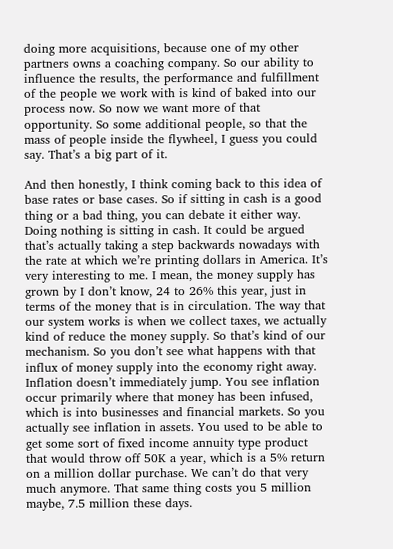doing more acquisitions, because one of my other partners owns a coaching company. So our ability to influence the results, the performance and fulfillment of the people we work with is kind of baked into our process now. So now we want more of that opportunity. So some additional people, so that the mass of people inside the flywheel, I guess you could say. That’s a big part of it.

And then honestly, I think coming back to this idea of base rates or base cases. So if sitting in cash is a good thing or a bad thing, you can debate it either way. Doing nothing is sitting in cash. It could be argued that’s actually taking a step backwards nowadays with the rate at which we’re printing dollars in America. It’s very interesting to me. I mean, the money supply has grown by I don’t know, 24 to 26% this year, just in terms of the money that is in circulation. The way that our system works is when we collect taxes, we actually kind of reduce the money supply. So that’s kind of our mechanism. So you don’t see what happens with that influx of money supply into the economy right away. Inflation doesn’t immediately jump. You see inflation occur primarily where that money has been infused, which is into businesses and financial markets. So you actually see inflation in assets. You used to be able to get some sort of fixed income annuity type product that would throw off 50K a year, which is a 5% return on a million dollar purchase. We can’t do that very much anymore. That same thing costs you 5 million maybe, 7.5 million these days.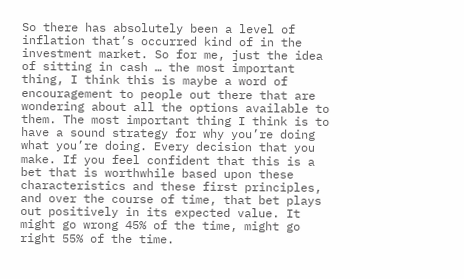So there has absolutely been a level of inflation that’s occurred kind of in the investment market. So for me, just the idea of sitting in cash … the most important thing, I think this is maybe a word of encouragement to people out there that are wondering about all the options available to them. The most important thing I think is to have a sound strategy for why you’re doing what you’re doing. Every decision that you make. If you feel confident that this is a bet that is worthwhile based upon these characteristics and these first principles, and over the course of time, that bet plays out positively in its expected value. It might go wrong 45% of the time, might go right 55% of the time.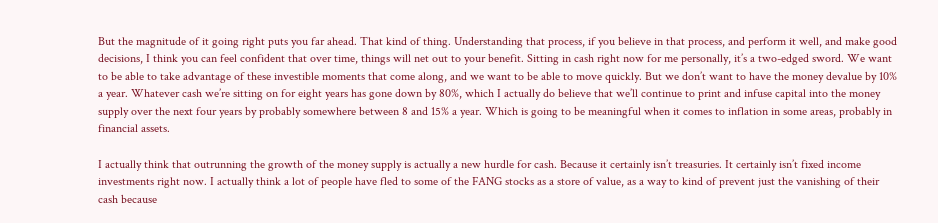But the magnitude of it going right puts you far ahead. That kind of thing. Understanding that process, if you believe in that process, and perform it well, and make good decisions, I think you can feel confident that over time, things will net out to your benefit. Sitting in cash right now for me personally, it’s a two-edged sword. We want to be able to take advantage of these investible moments that come along, and we want to be able to move quickly. But we don’t want to have the money devalue by 10% a year. Whatever cash we’re sitting on for eight years has gone down by 80%, which I actually do believe that we’ll continue to print and infuse capital into the money supply over the next four years by probably somewhere between 8 and 15% a year. Which is going to be meaningful when it comes to inflation in some areas, probably in financial assets.

I actually think that outrunning the growth of the money supply is actually a new hurdle for cash. Because it certainly isn’t treasuries. It certainly isn’t fixed income investments right now. I actually think a lot of people have fled to some of the FANG stocks as a store of value, as a way to kind of prevent just the vanishing of their cash because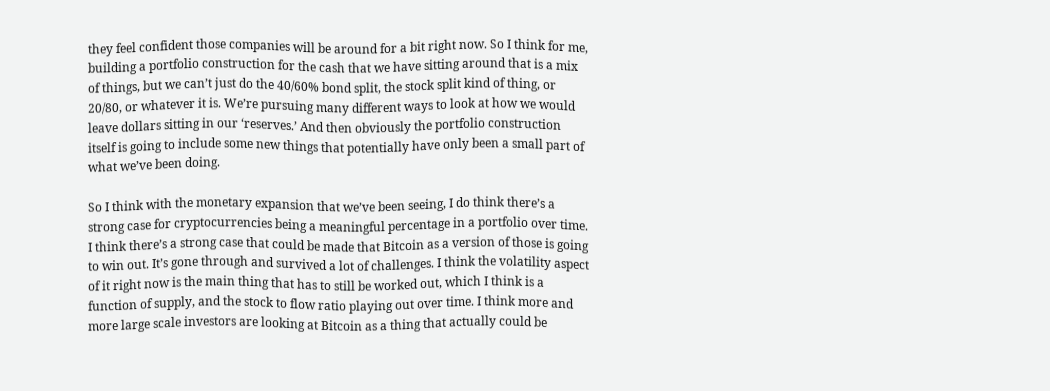they feel confident those companies will be around for a bit right now. So I think for me, building a portfolio construction for the cash that we have sitting around that is a mix of things, but we can’t just do the 40/60% bond split, the stock split kind of thing, or 20/80, or whatever it is. We’re pursuing many different ways to look at how we would leave dollars sitting in our ‘reserves.’ And then obviously the portfolio construction itself is going to include some new things that potentially have only been a small part of what we’ve been doing.

So I think with the monetary expansion that we’ve been seeing, I do think there’s a strong case for cryptocurrencies being a meaningful percentage in a portfolio over time. I think there’s a strong case that could be made that Bitcoin as a version of those is going to win out. It’s gone through and survived a lot of challenges. I think the volatility aspect of it right now is the main thing that has to still be worked out, which I think is a function of supply, and the stock to flow ratio playing out over time. I think more and more large scale investors are looking at Bitcoin as a thing that actually could be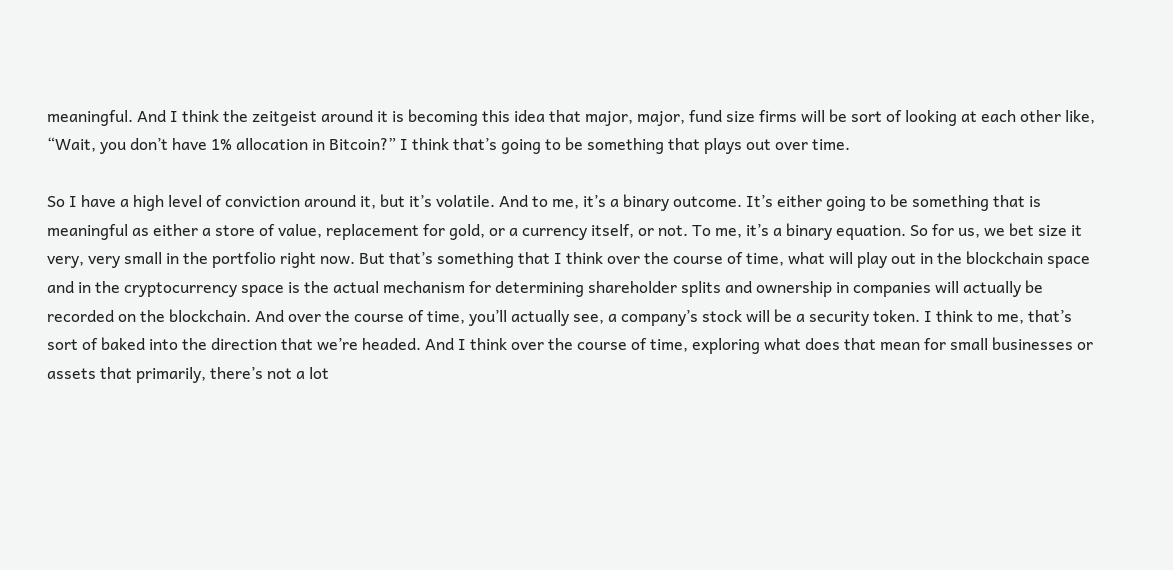meaningful. And I think the zeitgeist around it is becoming this idea that major, major, fund size firms will be sort of looking at each other like, “Wait, you don’t have 1% allocation in Bitcoin?” I think that’s going to be something that plays out over time.

So I have a high level of conviction around it, but it’s volatile. And to me, it’s a binary outcome. It’s either going to be something that is meaningful as either a store of value, replacement for gold, or a currency itself, or not. To me, it’s a binary equation. So for us, we bet size it very, very small in the portfolio right now. But that’s something that I think over the course of time, what will play out in the blockchain space and in the cryptocurrency space is the actual mechanism for determining shareholder splits and ownership in companies will actually be recorded on the blockchain. And over the course of time, you’ll actually see, a company’s stock will be a security token. I think to me, that’s sort of baked into the direction that we’re headed. And I think over the course of time, exploring what does that mean for small businesses or assets that primarily, there’s not a lot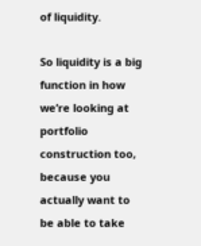of liquidity.

So liquidity is a big function in how we’re looking at portfolio construction too, because you actually want to be able to take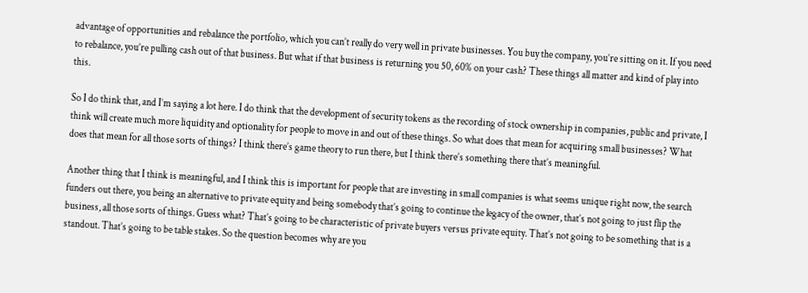advantage of opportunities and rebalance the portfolio, which you can’t really do very well in private businesses. You buy the company, you’re sitting on it. If you need to rebalance, you’re pulling cash out of that business. But what if that business is returning you 50, 60% on your cash? These things all matter and kind of play into this.

So I do think that, and I’m saying a lot here. I do think that the development of security tokens as the recording of stock ownership in companies, public and private, I think will create much more liquidity and optionality for people to move in and out of these things. So what does that mean for acquiring small businesses? What does that mean for all those sorts of things? I think there’s game theory to run there, but I think there’s something there that’s meaningful.

Another thing that I think is meaningful, and I think this is important for people that are investing in small companies is what seems unique right now, the search funders out there, you being an alternative to private equity and being somebody that’s going to continue the legacy of the owner, that’s not going to just flip the business, all those sorts of things. Guess what? That’s going to be characteristic of private buyers versus private equity. That’s not going to be something that is a standout. That’s going to be table stakes. So the question becomes why are you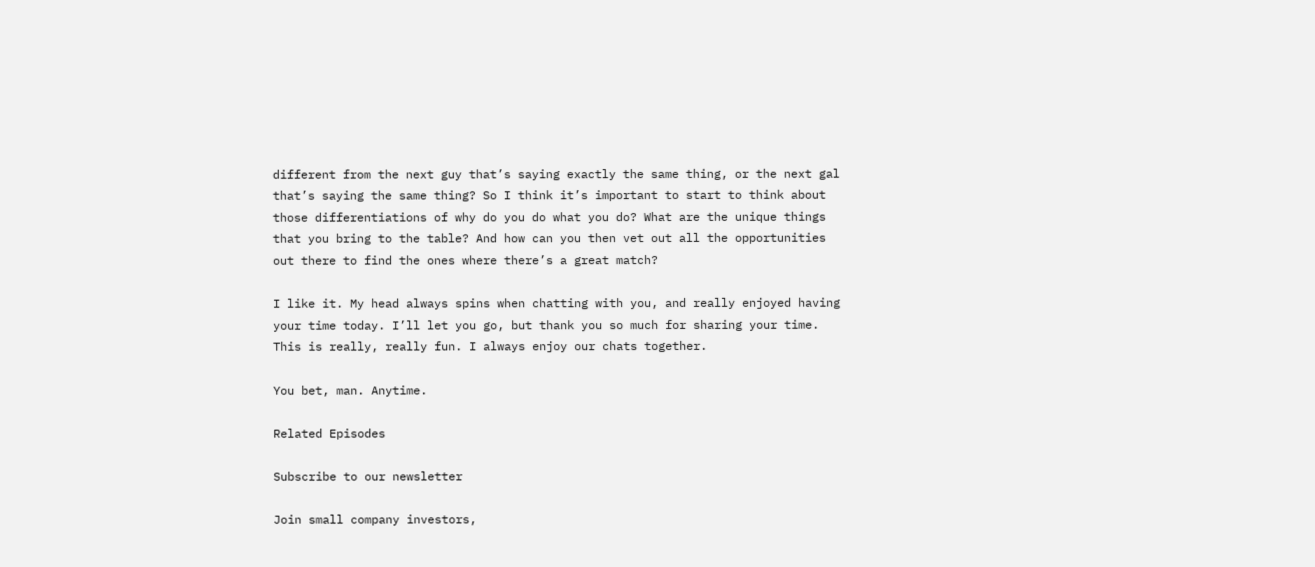different from the next guy that’s saying exactly the same thing, or the next gal that’s saying the same thing? So I think it’s important to start to think about those differentiations of why do you do what you do? What are the unique things that you bring to the table? And how can you then vet out all the opportunities out there to find the ones where there’s a great match?

I like it. My head always spins when chatting with you, and really enjoyed having your time today. I’ll let you go, but thank you so much for sharing your time. This is really, really fun. I always enjoy our chats together.

You bet, man. Anytime.

Related Episodes

Subscribe to our newsletter

Join small company investors,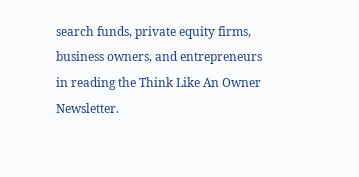search funds, private equity firms, business owners, and entrepreneurs in reading the Think Like An Owner Newsletter.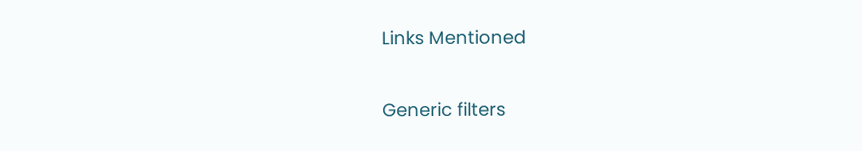Links Mentioned

Generic filters